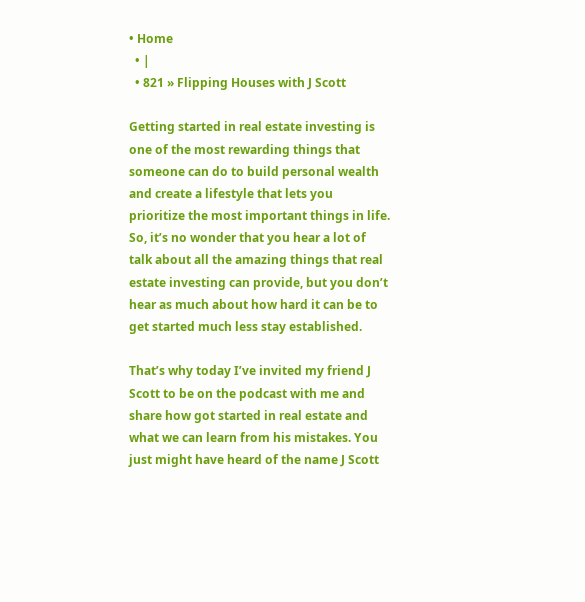• Home
  • |
  • 821 » Flipping Houses with J Scott

Getting started in real estate investing is one of the most rewarding things that someone can do to build personal wealth and create a lifestyle that lets you prioritize the most important things in life. So, it’s no wonder that you hear a lot of talk about all the amazing things that real estate investing can provide, but you don’t hear as much about how hard it can be to get started much less stay established.

That’s why today I’ve invited my friend J Scott to be on the podcast with me and share how got started in real estate and what we can learn from his mistakes. You just might have heard of the name J Scott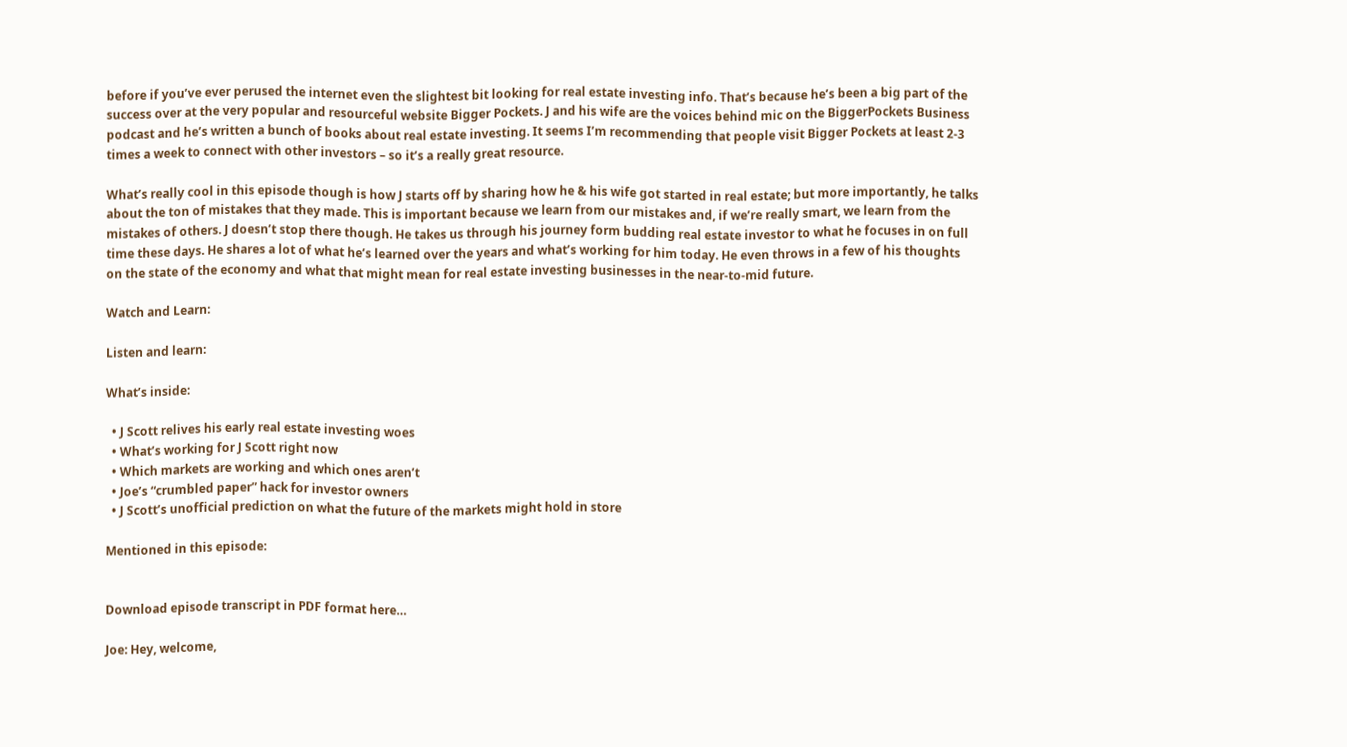before if you’ve ever perused the internet even the slightest bit looking for real estate investing info. That’s because he’s been a big part of the success over at the very popular and resourceful website Bigger Pockets. J and his wife are the voices behind mic on the BiggerPockets Business podcast and he’s written a bunch of books about real estate investing. It seems I’m recommending that people visit Bigger Pockets at least 2-3 times a week to connect with other investors – so it’s a really great resource.

What’s really cool in this episode though is how J starts off by sharing how he & his wife got started in real estate; but more importantly, he talks about the ton of mistakes that they made. This is important because we learn from our mistakes and, if we’re really smart, we learn from the mistakes of others. J doesn’t stop there though. He takes us through his journey form budding real estate investor to what he focuses in on full time these days. He shares a lot of what he’s learned over the years and what’s working for him today. He even throws in a few of his thoughts on the state of the economy and what that might mean for real estate investing businesses in the near-to-mid future.

Watch and Learn:

Listen and learn:

What’s inside:

  • J Scott relives his early real estate investing woes
  • What’s working for J Scott right now
  • Which markets are working and which ones aren’t
  • Joe’s “crumbled paper” hack for investor owners
  • J Scott’s unofficial prediction on what the future of the markets might hold in store

Mentioned in this episode:


Download episode transcript in PDF format here…

Joe: Hey, welcome,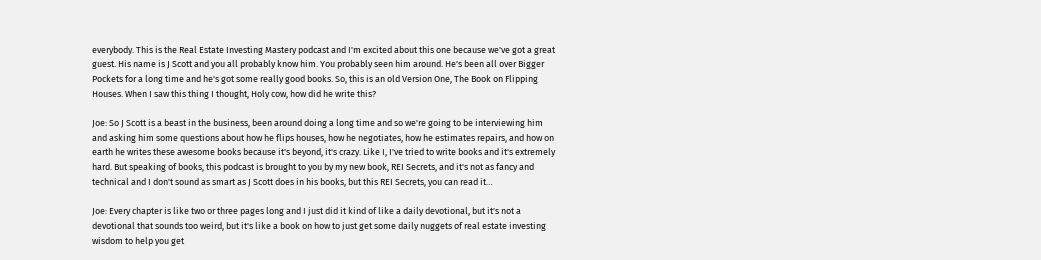everybody. This is the Real Estate Investing Mastery podcast and I'm excited about this one because we've got a great guest. His name is J Scott and you all probably know him. You probably seen him around. He's been all over Bigger Pockets for a long time and he's got some really good books. So, this is an old Version One, The Book on Flipping Houses. When I saw this thing I thought, Holy cow, how did he write this?

Joe: So J Scott is a beast in the business, been around doing a long time and so we're going to be interviewing him and asking him some questions about how he flips houses, how he negotiates, how he estimates repairs, and how on earth he writes these awesome books because it's beyond, it's crazy. Like I, I've tried to write books and it's extremely hard. But speaking of books, this podcast is brought to you by my new book, REI Secrets, and it's not as fancy and technical and I don't sound as smart as J Scott does in his books, but this REI Secrets, you can read it…

Joe: Every chapter is like two or three pages long and I just did it kind of like a daily devotional, but it's not a devotional that sounds too weird, but it's like a book on how to just get some daily nuggets of real estate investing wisdom to help you get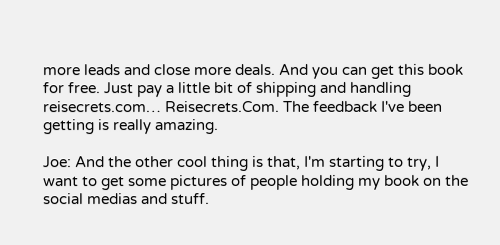more leads and close more deals. And you can get this book for free. Just pay a little bit of shipping and handling reisecrets.com… Reisecrets.Com. The feedback I've been getting is really amazing.

Joe: And the other cool thing is that, I'm starting to try, I want to get some pictures of people holding my book on the social medias and stuff.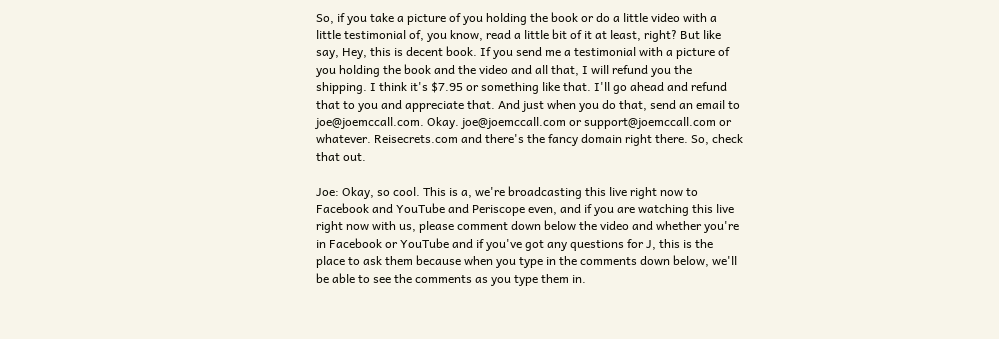So, if you take a picture of you holding the book or do a little video with a little testimonial of, you know, read a little bit of it at least, right? But like say, Hey, this is decent book. If you send me a testimonial with a picture of you holding the book and the video and all that, I will refund you the shipping. I think it's $7.95 or something like that. I'll go ahead and refund that to you and appreciate that. And just when you do that, send an email to joe@joemccall.com. Okay. joe@joemccall.com or support@joemccall.com or whatever. Reisecrets.com and there's the fancy domain right there. So, check that out.

Joe: Okay, so cool. This is a, we're broadcasting this live right now to Facebook and YouTube and Periscope even, and if you are watching this live right now with us, please comment down below the video and whether you're in Facebook or YouTube and if you've got any questions for J, this is the place to ask them because when you type in the comments down below, we'll be able to see the comments as you type them in.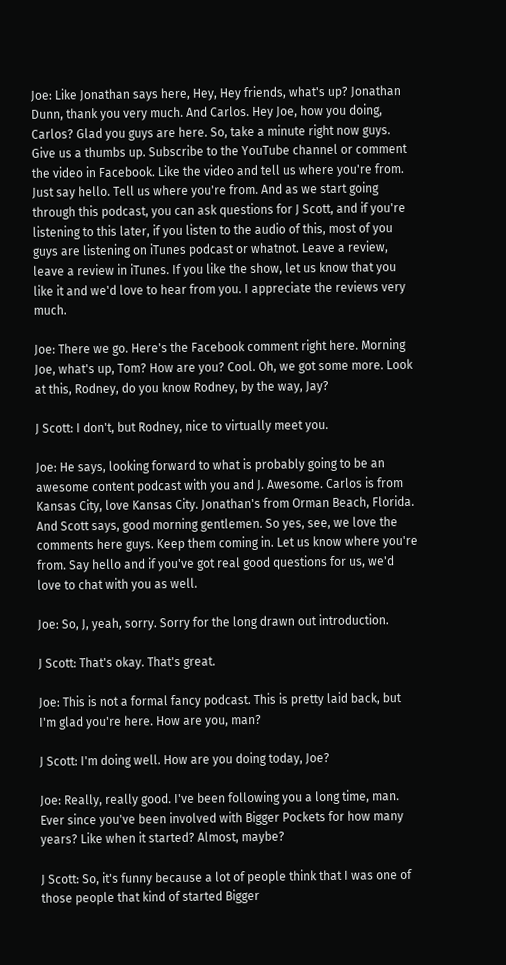Joe: Like Jonathan says here, Hey, Hey friends, what's up? Jonathan Dunn, thank you very much. And Carlos. Hey Joe, how you doing, Carlos? Glad you guys are here. So, take a minute right now guys. Give us a thumbs up. Subscribe to the YouTube channel or comment the video in Facebook. Like the video and tell us where you're from. Just say hello. Tell us where you're from. And as we start going through this podcast, you can ask questions for J Scott, and if you're listening to this later, if you listen to the audio of this, most of you guys are listening on iTunes podcast or whatnot. Leave a review, leave a review in iTunes. If you like the show, let us know that you like it and we'd love to hear from you. I appreciate the reviews very much.

Joe: There we go. Here's the Facebook comment right here. Morning Joe, what's up, Tom? How are you? Cool. Oh, we got some more. Look at this, Rodney, do you know Rodney, by the way, Jay?

J Scott: I don't, but Rodney, nice to virtually meet you.

Joe: He says, looking forward to what is probably going to be an awesome content podcast with you and J. Awesome. Carlos is from Kansas City, love Kansas City. Jonathan's from Orman Beach, Florida. And Scott says, good morning gentlemen. So yes, see, we love the comments here guys. Keep them coming in. Let us know where you're from. Say hello and if you've got real good questions for us, we'd love to chat with you as well.

Joe: So, J, yeah, sorry. Sorry for the long drawn out introduction.

J Scott: That's okay. That's great.

Joe: This is not a formal fancy podcast. This is pretty laid back, but I'm glad you're here. How are you, man?

J Scott: I'm doing well. How are you doing today, Joe?

Joe: Really, really good. I've been following you a long time, man. Ever since you've been involved with Bigger Pockets for how many years? Like when it started? Almost, maybe?

J Scott: So, it's funny because a lot of people think that I was one of those people that kind of started Bigger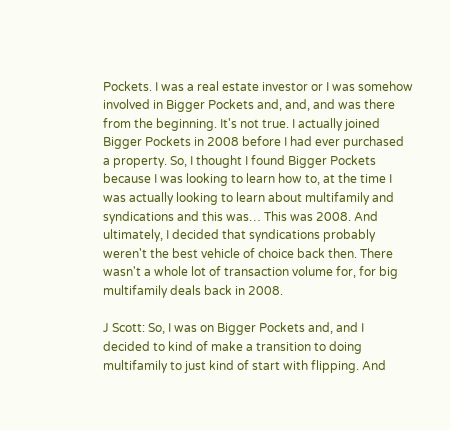Pockets. I was a real estate investor or I was somehow involved in Bigger Pockets and, and, and was there from the beginning. It's not true. I actually joined Bigger Pockets in 2008 before I had ever purchased a property. So, I thought I found Bigger Pockets because I was looking to learn how to, at the time I was actually looking to learn about multifamily and syndications and this was… This was 2008. And ultimately, I decided that syndications probably weren't the best vehicle of choice back then. There wasn't a whole lot of transaction volume for, for big multifamily deals back in 2008.

J Scott: So, I was on Bigger Pockets and, and I decided to kind of make a transition to doing multifamily to just kind of start with flipping. And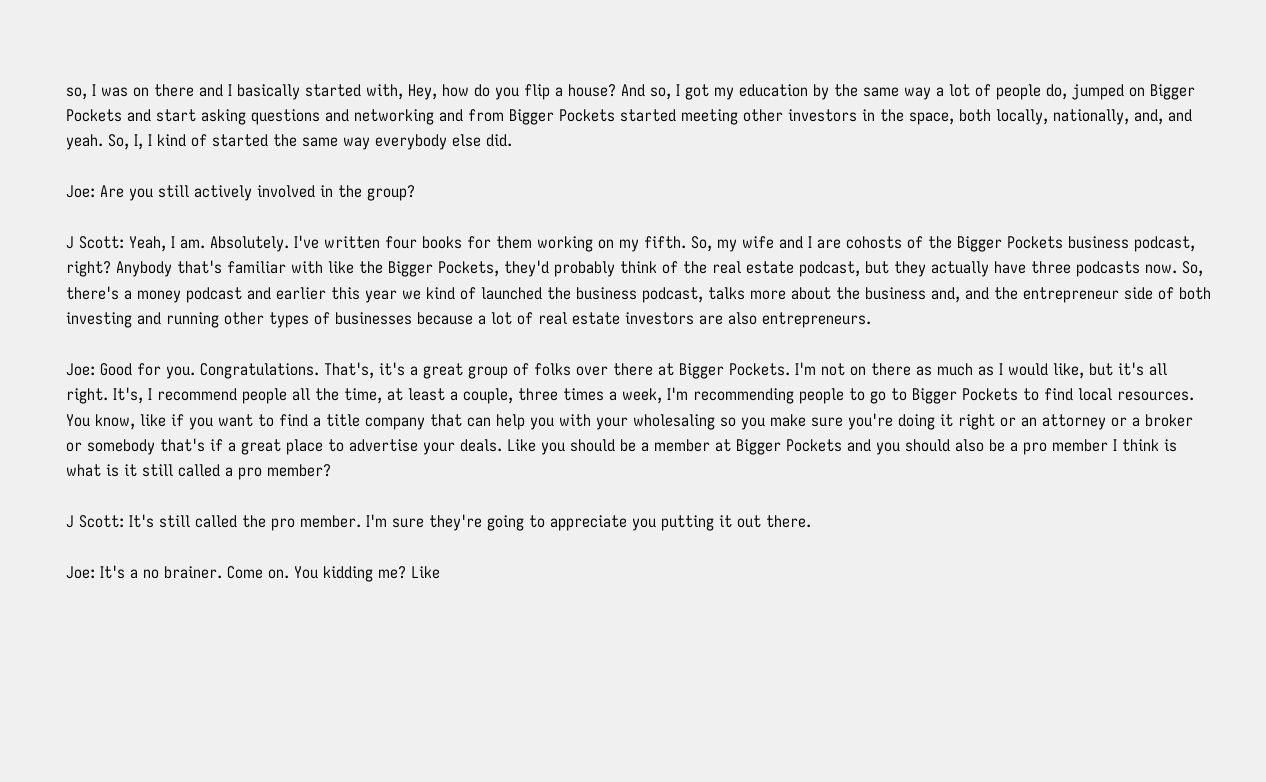so, I was on there and I basically started with, Hey, how do you flip a house? And so, I got my education by the same way a lot of people do, jumped on Bigger Pockets and start asking questions and networking and from Bigger Pockets started meeting other investors in the space, both locally, nationally, and, and yeah. So, I, I kind of started the same way everybody else did.

Joe: Are you still actively involved in the group?

J Scott: Yeah, I am. Absolutely. I've written four books for them working on my fifth. So, my wife and I are cohosts of the Bigger Pockets business podcast, right? Anybody that's familiar with like the Bigger Pockets, they'd probably think of the real estate podcast, but they actually have three podcasts now. So, there's a money podcast and earlier this year we kind of launched the business podcast, talks more about the business and, and the entrepreneur side of both investing and running other types of businesses because a lot of real estate investors are also entrepreneurs.

Joe: Good for you. Congratulations. That's, it's a great group of folks over there at Bigger Pockets. I'm not on there as much as I would like, but it's all right. It's, I recommend people all the time, at least a couple, three times a week, I'm recommending people to go to Bigger Pockets to find local resources. You know, like if you want to find a title company that can help you with your wholesaling so you make sure you're doing it right or an attorney or a broker or somebody that's if a great place to advertise your deals. Like you should be a member at Bigger Pockets and you should also be a pro member I think is what is it still called a pro member?

J Scott: It's still called the pro member. I'm sure they're going to appreciate you putting it out there.

Joe: It's a no brainer. Come on. You kidding me? Like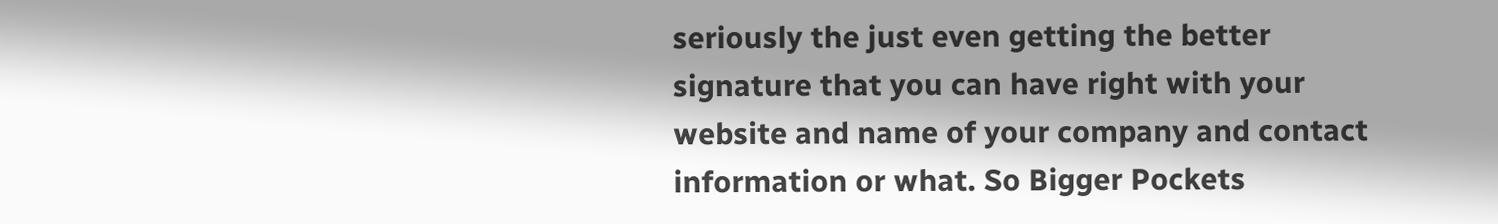seriously the just even getting the better signature that you can have right with your website and name of your company and contact information or what. So Bigger Pockets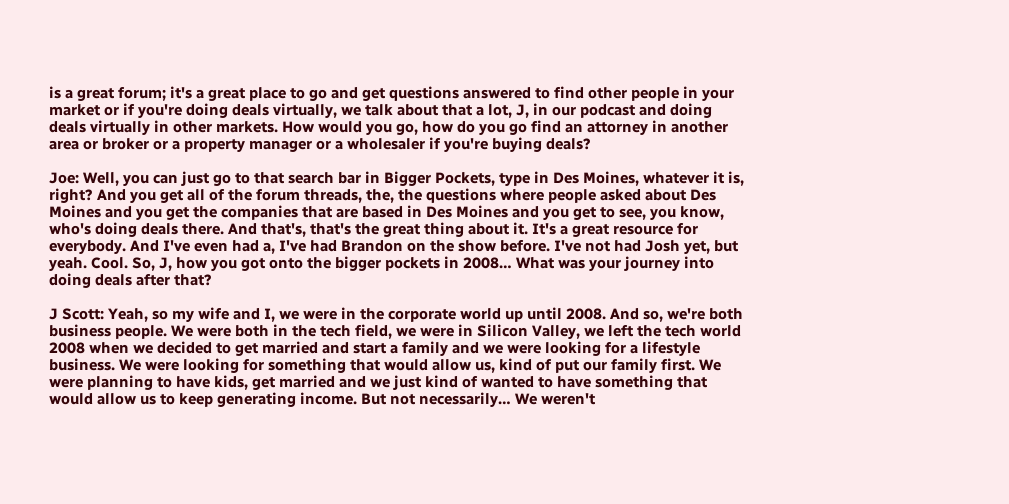is a great forum; it's a great place to go and get questions answered to find other people in your market or if you're doing deals virtually, we talk about that a lot, J, in our podcast and doing deals virtually in other markets. How would you go, how do you go find an attorney in another area or broker or a property manager or a wholesaler if you're buying deals?

Joe: Well, you can just go to that search bar in Bigger Pockets, type in Des Moines, whatever it is, right? And you get all of the forum threads, the, the questions where people asked about Des Moines and you get the companies that are based in Des Moines and you get to see, you know, who's doing deals there. And that's, that's the great thing about it. It's a great resource for everybody. And I've even had a, I've had Brandon on the show before. I've not had Josh yet, but yeah. Cool. So, J, how you got onto the bigger pockets in 2008… What was your journey into doing deals after that?

J Scott: Yeah, so my wife and I, we were in the corporate world up until 2008. And so, we're both business people. We were both in the tech field, we were in Silicon Valley, we left the tech world 2008 when we decided to get married and start a family and we were looking for a lifestyle business. We were looking for something that would allow us, kind of put our family first. We were planning to have kids, get married and we just kind of wanted to have something that would allow us to keep generating income. But not necessarily… We weren't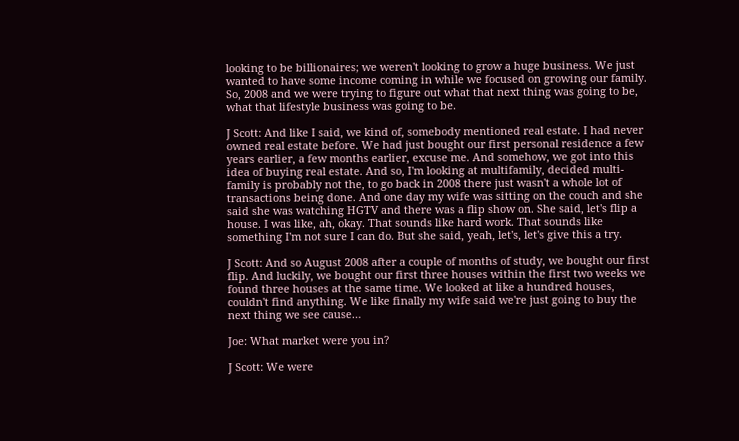looking to be billionaires; we weren't looking to grow a huge business. We just wanted to have some income coming in while we focused on growing our family. So, 2008 and we were trying to figure out what that next thing was going to be, what that lifestyle business was going to be.

J Scott: And like I said, we kind of, somebody mentioned real estate. I had never owned real estate before. We had just bought our first personal residence a few years earlier, a few months earlier, excuse me. And somehow, we got into this idea of buying real estate. And so, I'm looking at multifamily, decided multi-family is probably not the, to go back in 2008 there just wasn't a whole lot of transactions being done. And one day my wife was sitting on the couch and she said she was watching HGTV and there was a flip show on. She said, let's flip a house. I was like, ah, okay. That sounds like hard work. That sounds like something I'm not sure I can do. But she said, yeah, let's, let's give this a try.

J Scott: And so August 2008 after a couple of months of study, we bought our first flip. And luckily, we bought our first three houses within the first two weeks we found three houses at the same time. We looked at like a hundred houses, couldn't find anything. We like finally my wife said we're just going to buy the next thing we see cause…

Joe: What market were you in?

J Scott: We were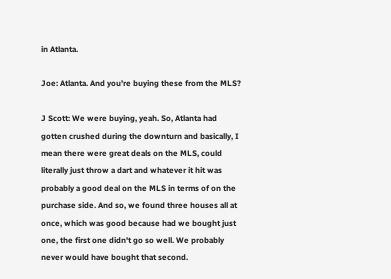in Atlanta.

Joe: Atlanta. And you're buying these from the MLS?

J Scott: We were buying, yeah. So, Atlanta had gotten crushed during the downturn and basically, I mean there were great deals on the MLS, could literally just throw a dart and whatever it hit was probably a good deal on the MLS in terms of on the purchase side. And so, we found three houses all at once, which was good because had we bought just one, the first one didn't go so well. We probably never would have bought that second.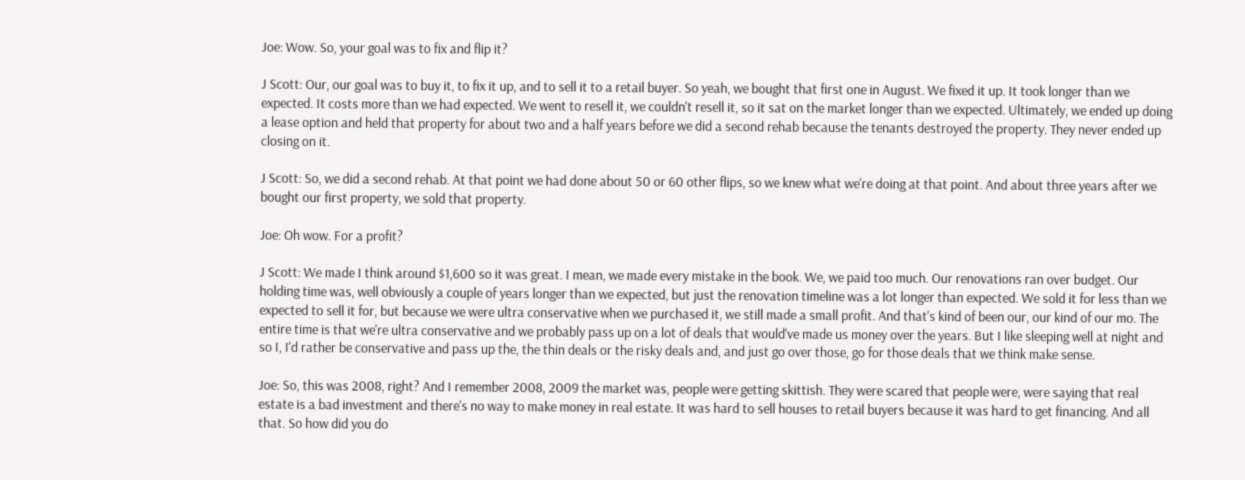Joe: Wow. So, your goal was to fix and flip it?

J Scott: Our, our goal was to buy it, to fix it up, and to sell it to a retail buyer. So yeah, we bought that first one in August. We fixed it up. It took longer than we expected. It costs more than we had expected. We went to resell it, we couldn't resell it, so it sat on the market longer than we expected. Ultimately, we ended up doing a lease option and held that property for about two and a half years before we did a second rehab because the tenants destroyed the property. They never ended up closing on it.

J Scott: So, we did a second rehab. At that point we had done about 50 or 60 other flips, so we knew what we're doing at that point. And about three years after we bought our first property, we sold that property.

Joe: Oh wow. For a profit?

J Scott: We made I think around $1,600 so it was great. I mean, we made every mistake in the book. We, we paid too much. Our renovations ran over budget. Our holding time was, well obviously a couple of years longer than we expected, but just the renovation timeline was a lot longer than expected. We sold it for less than we expected to sell it for, but because we were ultra conservative when we purchased it, we still made a small profit. And that's kind of been our, our kind of our mo. The entire time is that we're ultra conservative and we probably pass up on a lot of deals that would've made us money over the years. But I like sleeping well at night and so I, I'd rather be conservative and pass up the, the thin deals or the risky deals and, and just go over those, go for those deals that we think make sense.

Joe: So, this was 2008, right? And I remember 2008, 2009 the market was, people were getting skittish. They were scared that people were, were saying that real estate is a bad investment and there's no way to make money in real estate. It was hard to sell houses to retail buyers because it was hard to get financing. And all that. So how did you do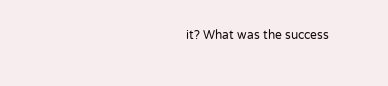it? What was the success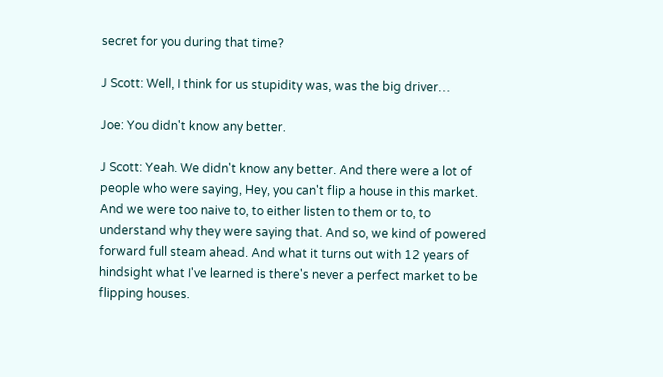secret for you during that time?

J Scott: Well, I think for us stupidity was, was the big driver…

Joe: You didn't know any better.

J Scott: Yeah. We didn't know any better. And there were a lot of people who were saying, Hey, you can't flip a house in this market. And we were too naive to, to either listen to them or to, to understand why they were saying that. And so, we kind of powered forward full steam ahead. And what it turns out with 12 years of hindsight what I've learned is there's never a perfect market to be flipping houses.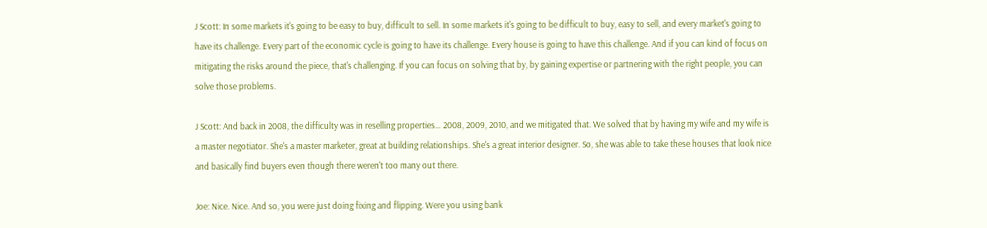J Scott: In some markets it's going to be easy to buy, difficult to sell. In some markets it's going to be difficult to buy, easy to sell, and every market's going to have its challenge. Every part of the economic cycle is going to have its challenge. Every house is going to have this challenge. And if you can kind of focus on mitigating the risks around the piece, that's challenging. If you can focus on solving that by, by gaining expertise or partnering with the right people, you can solve those problems.

J Scott: And back in 2008, the difficulty was in reselling properties… 2008, 2009, 2010, and we mitigated that. We solved that by having my wife and my wife is a master negotiator. She's a master marketer, great at building relationships. She's a great interior designer. So, she was able to take these houses that look nice and basically find buyers even though there weren't too many out there.

Joe: Nice. Nice. And so, you were just doing fixing and flipping. Were you using bank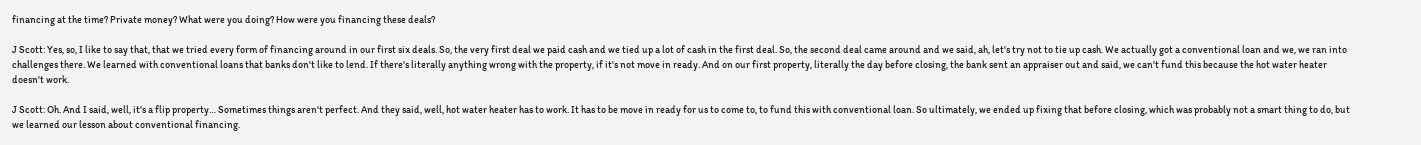financing at the time? Private money? What were you doing? How were you financing these deals?

J Scott: Yes, so, I like to say that, that we tried every form of financing around in our first six deals. So, the very first deal we paid cash and we tied up a lot of cash in the first deal. So, the second deal came around and we said, ah, let's try not to tie up cash. We actually got a conventional loan and we, we ran into challenges there. We learned with conventional loans that banks don't like to lend. If there's literally anything wrong with the property, if it's not move in ready. And on our first property, literally the day before closing, the bank sent an appraiser out and said, we can't fund this because the hot water heater doesn't work.

J Scott: Oh. And I said, well, it's a flip property… Sometimes things aren't perfect. And they said, well, hot water heater has to work. It has to be move in ready for us to come to, to fund this with conventional loan. So ultimately, we ended up fixing that before closing, which was probably not a smart thing to do, but we learned our lesson about conventional financing.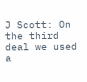J Scott: On the third deal we used a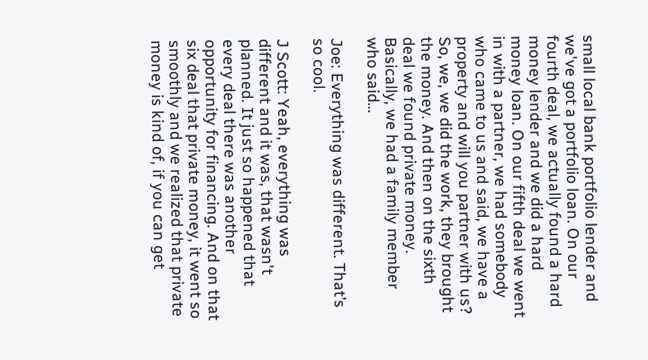small local bank portfolio lender and we've got a portfolio loan. On our fourth deal, we actually found a hard money lender and we did a hard money loan. On our fifth deal we went in with a partner, we had somebody who came to us and said, we have a property and will you partner with us? So, we, we did the work, they brought the money. And then on the sixth deal we found private money. Basically, we had a family member who said…

Joe: Everything was different. That’s so cool.

J Scott: Yeah, everything was different and it was, that wasn't planned. It just so happened that every deal there was another opportunity for financing. And on that six deal that private money, it went so smoothly and we realized that private money is kind of, if you can get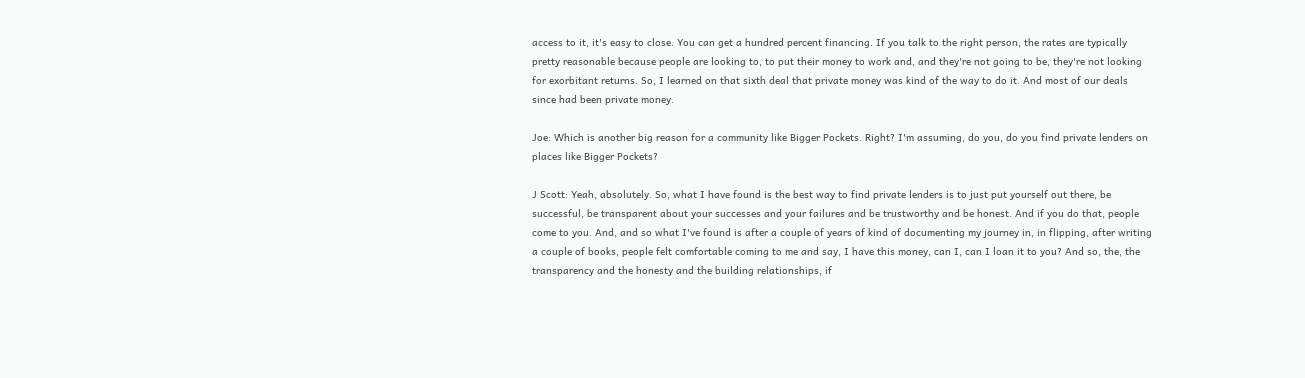access to it, it's easy to close. You can get a hundred percent financing. If you talk to the right person, the rates are typically pretty reasonable because people are looking to, to put their money to work and, and they're not going to be, they're not looking for exorbitant returns. So, I learned on that sixth deal that private money was kind of the way to do it. And most of our deals since had been private money.

Joe: Which is another big reason for a community like Bigger Pockets. Right? I'm assuming, do you, do you find private lenders on places like Bigger Pockets?

J Scott: Yeah, absolutely. So, what I have found is the best way to find private lenders is to just put yourself out there, be successful, be transparent about your successes and your failures and be trustworthy and be honest. And if you do that, people come to you. And, and so what I've found is after a couple of years of kind of documenting my journey in, in flipping, after writing a couple of books, people felt comfortable coming to me and say, I have this money, can I, can I loan it to you? And so, the, the transparency and the honesty and the building relationships, if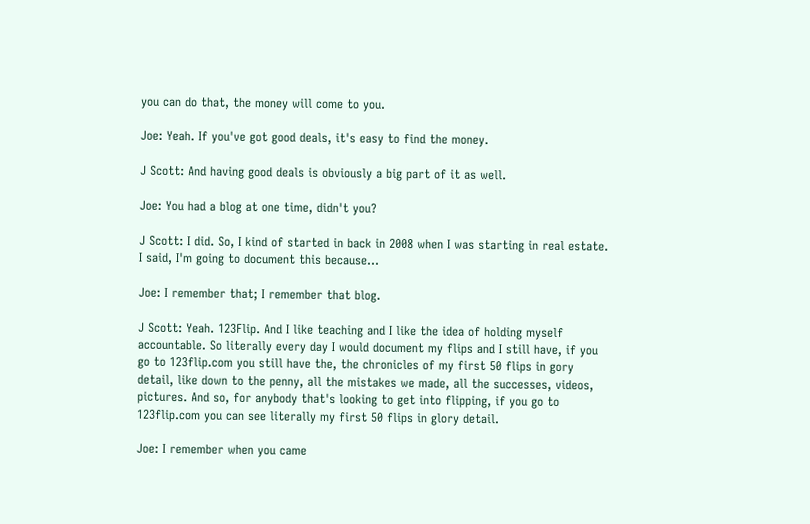you can do that, the money will come to you.

Joe: Yeah. If you've got good deals, it's easy to find the money.

J Scott: And having good deals is obviously a big part of it as well.

Joe: You had a blog at one time, didn't you?

J Scott: I did. So, I kind of started in back in 2008 when I was starting in real estate. I said, I'm going to document this because…

Joe: I remember that; I remember that blog.

J Scott: Yeah. 123Flip. And I like teaching and I like the idea of holding myself accountable. So literally every day I would document my flips and I still have, if you go to 123flip.com you still have the, the chronicles of my first 50 flips in gory detail, like down to the penny, all the mistakes we made, all the successes, videos, pictures. And so, for anybody that's looking to get into flipping, if you go to 123flip.com you can see literally my first 50 flips in glory detail.

Joe: I remember when you came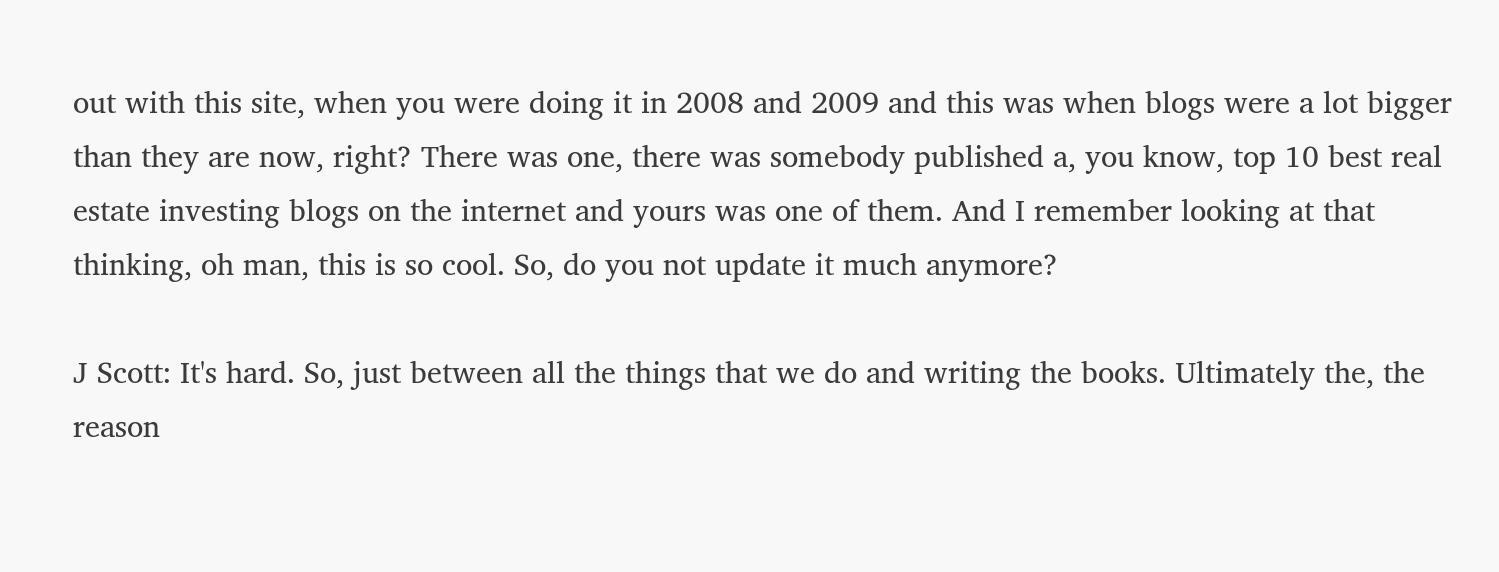out with this site, when you were doing it in 2008 and 2009 and this was when blogs were a lot bigger than they are now, right? There was one, there was somebody published a, you know, top 10 best real estate investing blogs on the internet and yours was one of them. And I remember looking at that thinking, oh man, this is so cool. So, do you not update it much anymore?

J Scott: It's hard. So, just between all the things that we do and writing the books. Ultimately the, the reason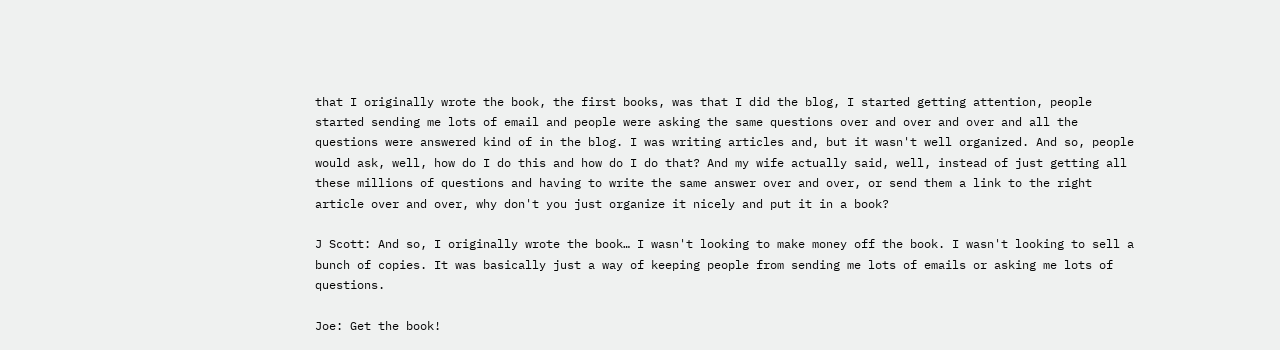that I originally wrote the book, the first books, was that I did the blog, I started getting attention, people started sending me lots of email and people were asking the same questions over and over and over and all the questions were answered kind of in the blog. I was writing articles and, but it wasn't well organized. And so, people would ask, well, how do I do this and how do I do that? And my wife actually said, well, instead of just getting all these millions of questions and having to write the same answer over and over, or send them a link to the right article over and over, why don't you just organize it nicely and put it in a book?

J Scott: And so, I originally wrote the book… I wasn't looking to make money off the book. I wasn't looking to sell a bunch of copies. It was basically just a way of keeping people from sending me lots of emails or asking me lots of questions.

Joe: Get the book!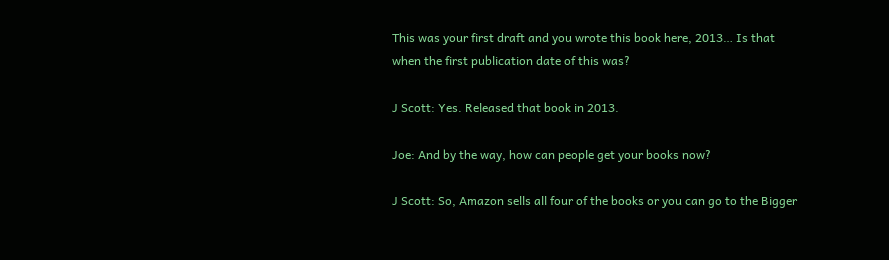This was your first draft and you wrote this book here, 2013… Is that when the first publication date of this was?

J Scott: Yes. Released that book in 2013.

Joe: And by the way, how can people get your books now?

J Scott: So, Amazon sells all four of the books or you can go to the Bigger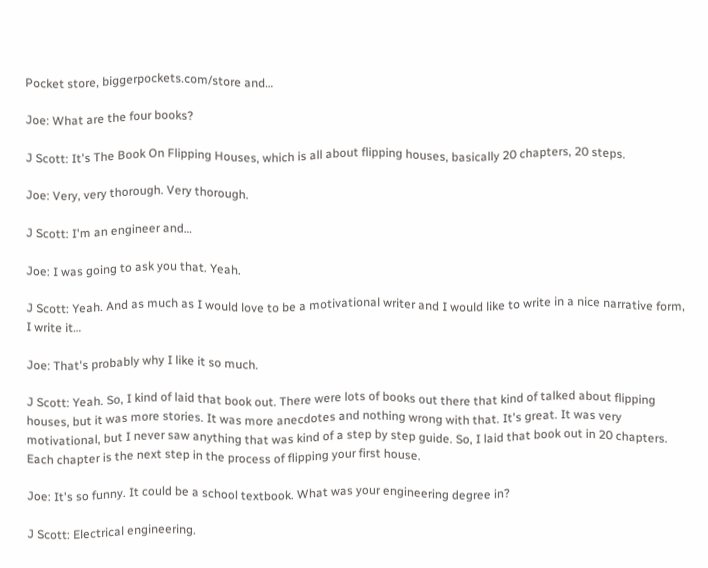Pocket store, biggerpockets.com/store and…

Joe: What are the four books?

J Scott: It's The Book On Flipping Houses, which is all about flipping houses, basically 20 chapters, 20 steps.

Joe: Very, very thorough. Very thorough.

J Scott: I'm an engineer and…

Joe: I was going to ask you that. Yeah.

J Scott: Yeah. And as much as I would love to be a motivational writer and I would like to write in a nice narrative form, I write it…

Joe: That's probably why I like it so much.

J Scott: Yeah. So, I kind of laid that book out. There were lots of books out there that kind of talked about flipping houses, but it was more stories. It was more anecdotes and nothing wrong with that. It's great. It was very motivational, but I never saw anything that was kind of a step by step guide. So, I laid that book out in 20 chapters. Each chapter is the next step in the process of flipping your first house.

Joe: It's so funny. It could be a school textbook. What was your engineering degree in?

J Scott: Electrical engineering.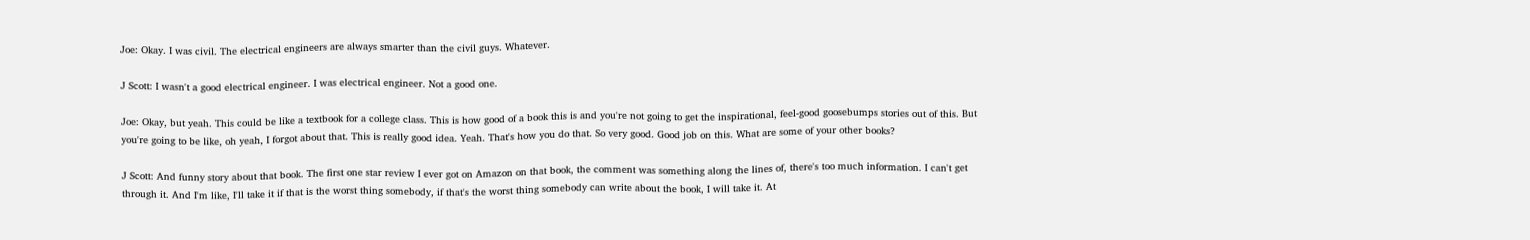Joe: Okay. I was civil. The electrical engineers are always smarter than the civil guys. Whatever.

J Scott: I wasn't a good electrical engineer. I was electrical engineer. Not a good one.

Joe: Okay, but yeah. This could be like a textbook for a college class. This is how good of a book this is and you're not going to get the inspirational, feel-good goosebumps stories out of this. But you're going to be like, oh yeah, I forgot about that. This is really good idea. Yeah. That's how you do that. So very good. Good job on this. What are some of your other books?

J Scott: And funny story about that book. The first one star review I ever got on Amazon on that book, the comment was something along the lines of, there's too much information. I can't get through it. And I'm like, I'll take it if that is the worst thing somebody, if that's the worst thing somebody can write about the book, I will take it. At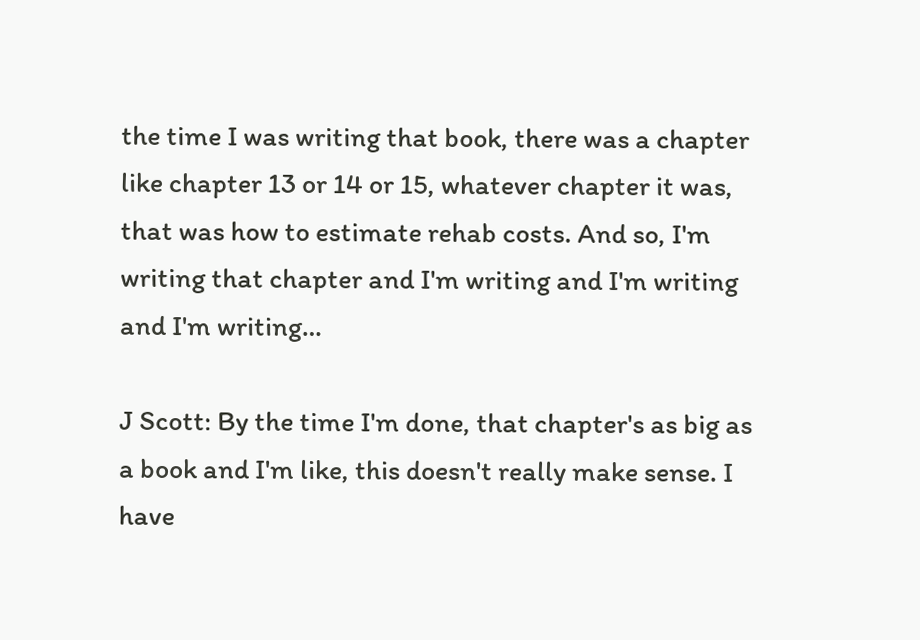the time I was writing that book, there was a chapter like chapter 13 or 14 or 15, whatever chapter it was, that was how to estimate rehab costs. And so, I'm writing that chapter and I'm writing and I'm writing and I'm writing…

J Scott: By the time I'm done, that chapter's as big as a book and I'm like, this doesn't really make sense. I have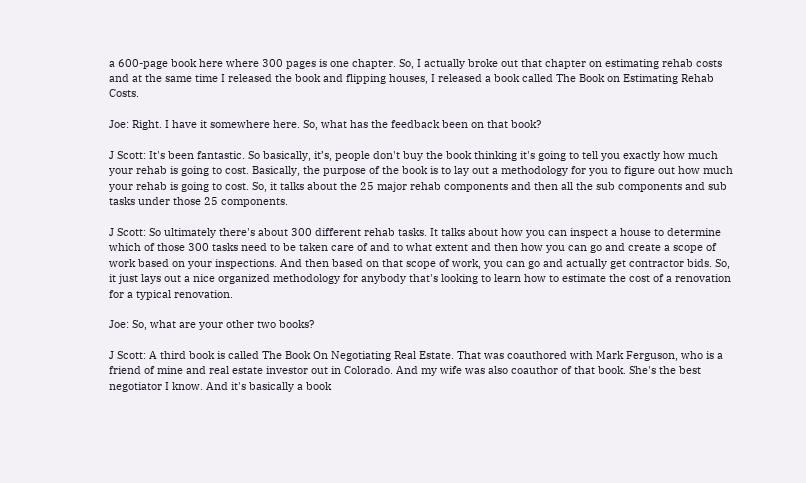a 600-page book here where 300 pages is one chapter. So, I actually broke out that chapter on estimating rehab costs and at the same time I released the book and flipping houses, I released a book called The Book on Estimating Rehab Costs.

Joe: Right. I have it somewhere here. So, what has the feedback been on that book?

J Scott: It's been fantastic. So basically, it’s, people don't buy the book thinking it's going to tell you exactly how much your rehab is going to cost. Basically, the purpose of the book is to lay out a methodology for you to figure out how much your rehab is going to cost. So, it talks about the 25 major rehab components and then all the sub components and sub tasks under those 25 components.

J Scott: So ultimately there's about 300 different rehab tasks. It talks about how you can inspect a house to determine which of those 300 tasks need to be taken care of and to what extent and then how you can go and create a scope of work based on your inspections. And then based on that scope of work, you can go and actually get contractor bids. So, it just lays out a nice organized methodology for anybody that's looking to learn how to estimate the cost of a renovation for a typical renovation.

Joe: So, what are your other two books?

J Scott: A third book is called The Book On Negotiating Real Estate. That was coauthored with Mark Ferguson, who is a friend of mine and real estate investor out in Colorado. And my wife was also coauthor of that book. She's the best negotiator I know. And it's basically a book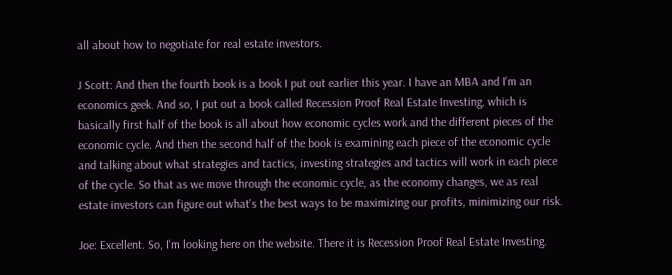all about how to negotiate for real estate investors.

J Scott: And then the fourth book is a book I put out earlier this year. I have an MBA and I'm an economics geek. And so, I put out a book called Recession Proof Real Estate Investing, which is basically first half of the book is all about how economic cycles work and the different pieces of the economic cycle. And then the second half of the book is examining each piece of the economic cycle and talking about what strategies and tactics, investing strategies and tactics will work in each piece of the cycle. So that as we move through the economic cycle, as the economy changes, we as real estate investors can figure out what's the best ways to be maximizing our profits, minimizing our risk.

Joe: Excellent. So, I'm looking here on the website. There it is Recession Proof Real Estate Investing.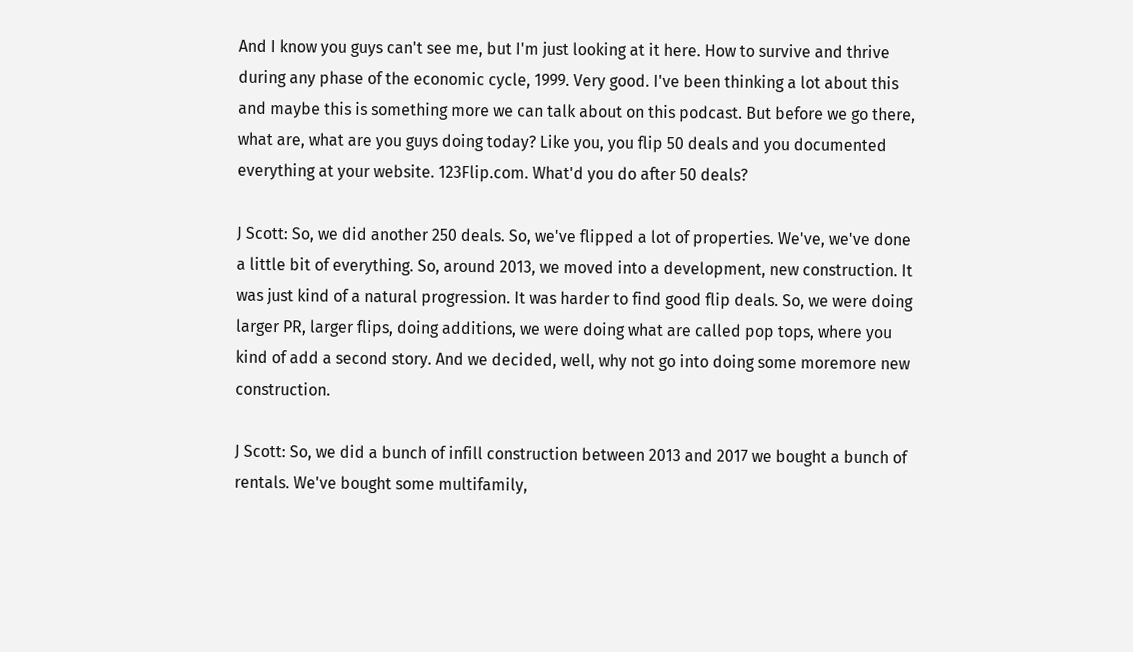And I know you guys can't see me, but I'm just looking at it here. How to survive and thrive during any phase of the economic cycle, 1999. Very good. I've been thinking a lot about this and maybe this is something more we can talk about on this podcast. But before we go there, what are, what are you guys doing today? Like you, you flip 50 deals and you documented everything at your website. 123Flip.com. What'd you do after 50 deals?

J Scott: So, we did another 250 deals. So, we've flipped a lot of properties. We've, we've done a little bit of everything. So, around 2013, we moved into a development, new construction. It was just kind of a natural progression. It was harder to find good flip deals. So, we were doing larger PR, larger flips, doing additions, we were doing what are called pop tops, where you kind of add a second story. And we decided, well, why not go into doing some moremore new construction.

J Scott: So, we did a bunch of infill construction between 2013 and 2017 we bought a bunch of rentals. We've bought some multifamily,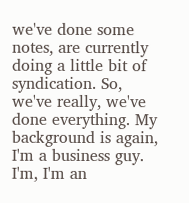we've done some notes, are currently doing a little bit of syndication. So, we've really, we've done everything. My background is again, I'm a business guy. I'm, I'm an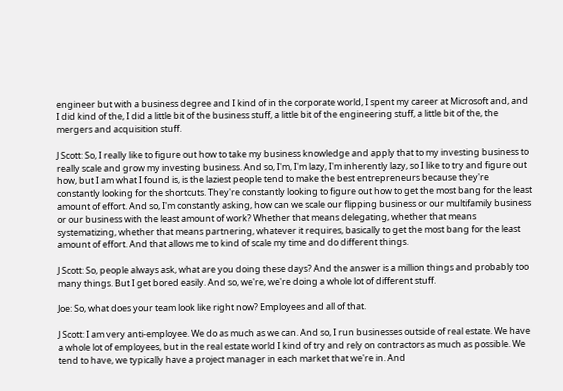engineer but with a business degree and I kind of in the corporate world, I spent my career at Microsoft and, and I did kind of the, I did a little bit of the business stuff, a little bit of the engineering stuff, a little bit of the, the mergers and acquisition stuff.

J Scott: So, I really like to figure out how to take my business knowledge and apply that to my investing business to really scale and grow my investing business. And so, I'm, I'm lazy, I'm inherently lazy, so I like to try and figure out how, but I am what I found is, is the laziest people tend to make the best entrepreneurs because they're constantly looking for the shortcuts. They're constantly looking to figure out how to get the most bang for the least amount of effort. And so, I'm constantly asking, how can we scale our flipping business or our multifamily business or our business with the least amount of work? Whether that means delegating, whether that means systematizing, whether that means partnering, whatever it requires, basically to get the most bang for the least amount of effort. And that allows me to kind of scale my time and do different things.

J Scott: So, people always ask, what are you doing these days? And the answer is a million things and probably too many things. But I get bored easily. And so, we're, we're doing a whole lot of different stuff.

Joe: So, what does your team look like right now? Employees and all of that.

J Scott: I am very anti-employee. We do as much as we can. And so, I run businesses outside of real estate. We have a whole lot of employees, but in the real estate world I kind of try and rely on contractors as much as possible. We tend to have, we typically have a project manager in each market that we're in. And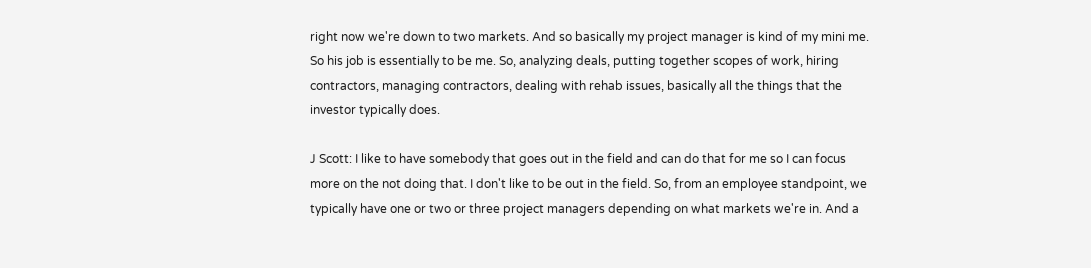right now we're down to two markets. And so basically my project manager is kind of my mini me. So his job is essentially to be me. So, analyzing deals, putting together scopes of work, hiring contractors, managing contractors, dealing with rehab issues, basically all the things that the investor typically does.

J Scott: I like to have somebody that goes out in the field and can do that for me so I can focus more on the not doing that. I don't like to be out in the field. So, from an employee standpoint, we typically have one or two or three project managers depending on what markets we're in. And a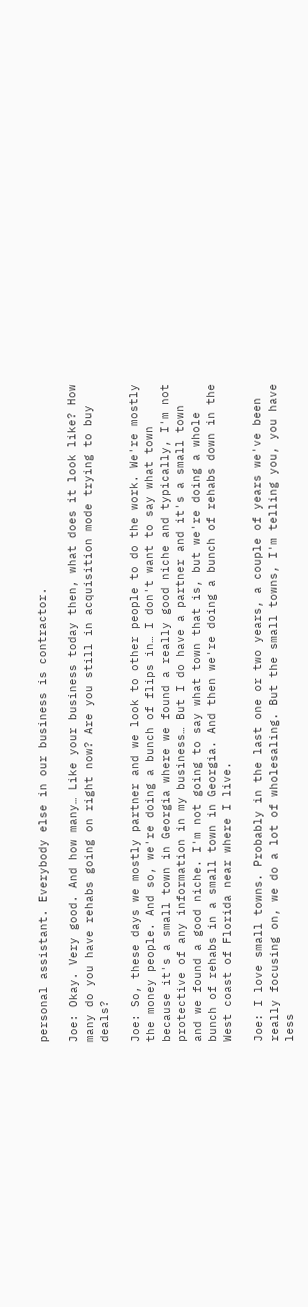personal assistant. Everybody else in our business is contractor.

Joe: Okay. Very good. And how many… Like your business today then, what does it look like? How many do you have rehabs going on right now? Are you still in acquisition mode trying to buy deals?

Joe: So, these days we mostly partner and we look to other people to do the work. We're mostly the money people. And so, we're doing a bunch of flips in… I don't want to say what town because it's a small town in Georgia where we found a really good niche and typically, I'm not protective of any information in my business… But I do have a partner and it's a small town and we found a good niche. I'm not going to say what town that is, but we're doing a whole bunch of rehabs in a small town in Georgia. And then we're doing a bunch of rehabs down in the West coast of Florida near where I live.

Joe: I love small towns. Probably in the last one or two years, a couple of years we've been really focusing on, we do a lot of wholesaling. But the small towns, I'm telling you, you have less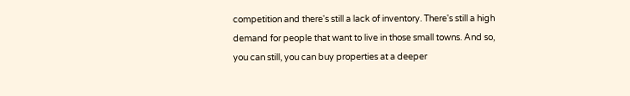competition and there's still a lack of inventory. There's still a high demand for people that want to live in those small towns. And so, you can still, you can buy properties at a deeper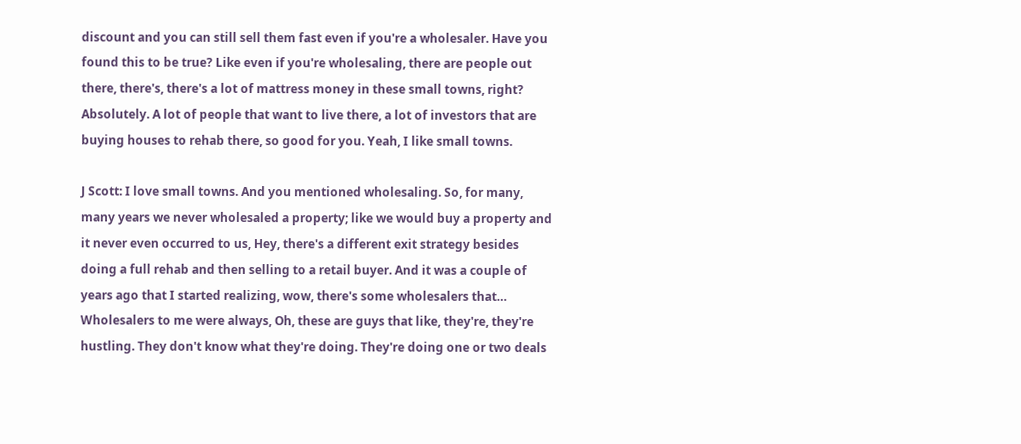discount and you can still sell them fast even if you're a wholesaler. Have you found this to be true? Like even if you're wholesaling, there are people out there, there's, there's a lot of mattress money in these small towns, right? Absolutely. A lot of people that want to live there, a lot of investors that are buying houses to rehab there, so good for you. Yeah, I like small towns.

J Scott: I love small towns. And you mentioned wholesaling. So, for many, many years we never wholesaled a property; like we would buy a property and it never even occurred to us, Hey, there's a different exit strategy besides doing a full rehab and then selling to a retail buyer. And it was a couple of years ago that I started realizing, wow, there's some wholesalers that… Wholesalers to me were always, Oh, these are guys that like, they're, they're hustling. They don't know what they're doing. They're doing one or two deals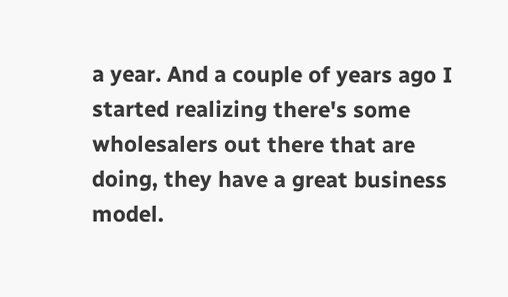a year. And a couple of years ago I started realizing there's some wholesalers out there that are doing, they have a great business model.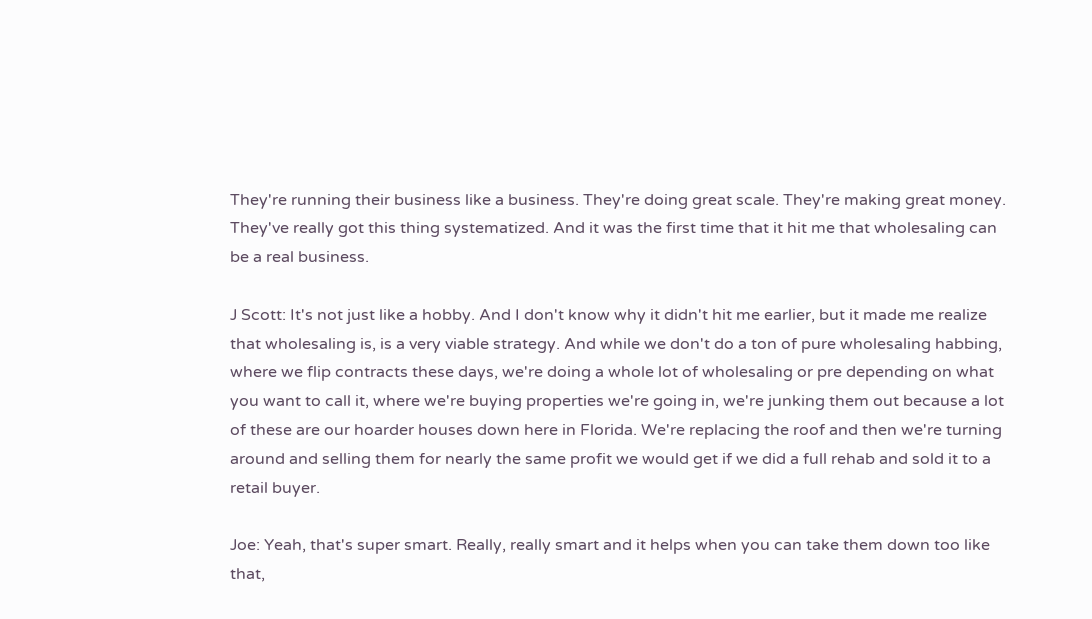They're running their business like a business. They're doing great scale. They're making great money. They've really got this thing systematized. And it was the first time that it hit me that wholesaling can be a real business.

J Scott: It's not just like a hobby. And I don't know why it didn't hit me earlier, but it made me realize that wholesaling is, is a very viable strategy. And while we don't do a ton of pure wholesaling habbing, where we flip contracts these days, we're doing a whole lot of wholesaling or pre depending on what you want to call it, where we're buying properties we're going in, we're junking them out because a lot of these are our hoarder houses down here in Florida. We're replacing the roof and then we're turning around and selling them for nearly the same profit we would get if we did a full rehab and sold it to a retail buyer.

Joe: Yeah, that's super smart. Really, really smart and it helps when you can take them down too like that,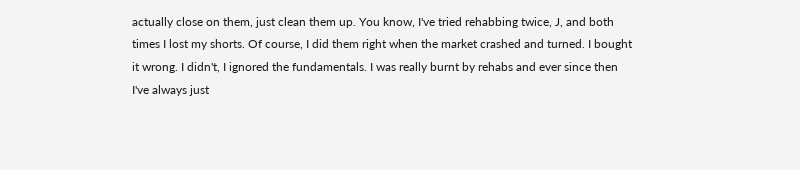actually close on them, just clean them up. You know, I've tried rehabbing twice, J, and both times I lost my shorts. Of course, I did them right when the market crashed and turned. I bought it wrong. I didn't, I ignored the fundamentals. I was really burnt by rehabs and ever since then I've always just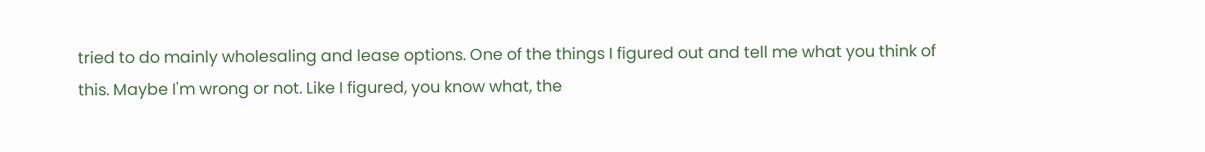tried to do mainly wholesaling and lease options. One of the things I figured out and tell me what you think of this. Maybe I'm wrong or not. Like I figured, you know what, the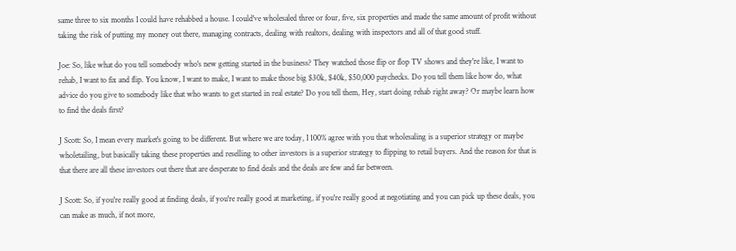same three to six months I could have rehabbed a house. I could've wholesaled three or four, five, six properties and made the same amount of profit without taking the risk of putting my money out there, managing contracts, dealing with realtors, dealing with inspectors and all of that good stuff.

Joe: So, like what do you tell somebody who's new getting started in the business? They watched those flip or flop TV shows and they're like, I want to rehab, I want to fix and flip. You know, I want to make, I want to make those big $30k, $40k, $50,000 paychecks. Do you tell them like how do, what advice do you give to somebody like that who wants to get started in real estate? Do you tell them, Hey, start doing rehab right away? Or maybe learn how to find the deals first?

J Scott: So, I mean every market's going to be different. But where we are today, I 100% agree with you that wholesaling is a superior strategy or maybe wholetailing, but basically taking these properties and reselling to other investors is a superior strategy to flipping to retail buyers. And the reason for that is that there are all these investors out there that are desperate to find deals and the deals are few and far between.

J Scott: So, if you're really good at finding deals, if you're really good at marketing, if you're really good at negotiating and you can pick up these deals, you can make as much, if not more,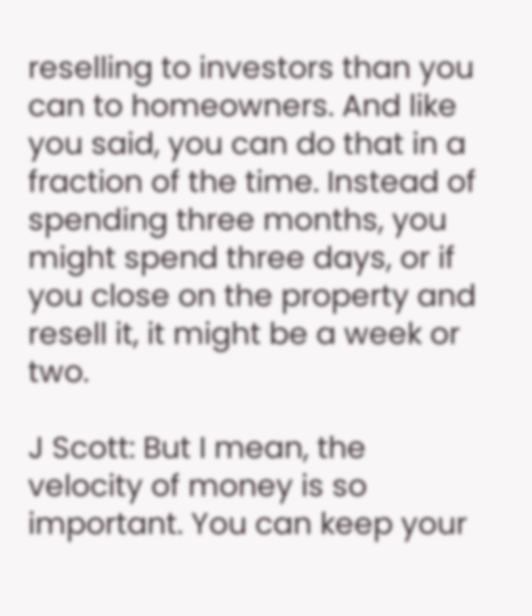reselling to investors than you can to homeowners. And like you said, you can do that in a fraction of the time. Instead of spending three months, you might spend three days, or if you close on the property and resell it, it might be a week or two.

J Scott: But I mean, the velocity of money is so important. You can keep your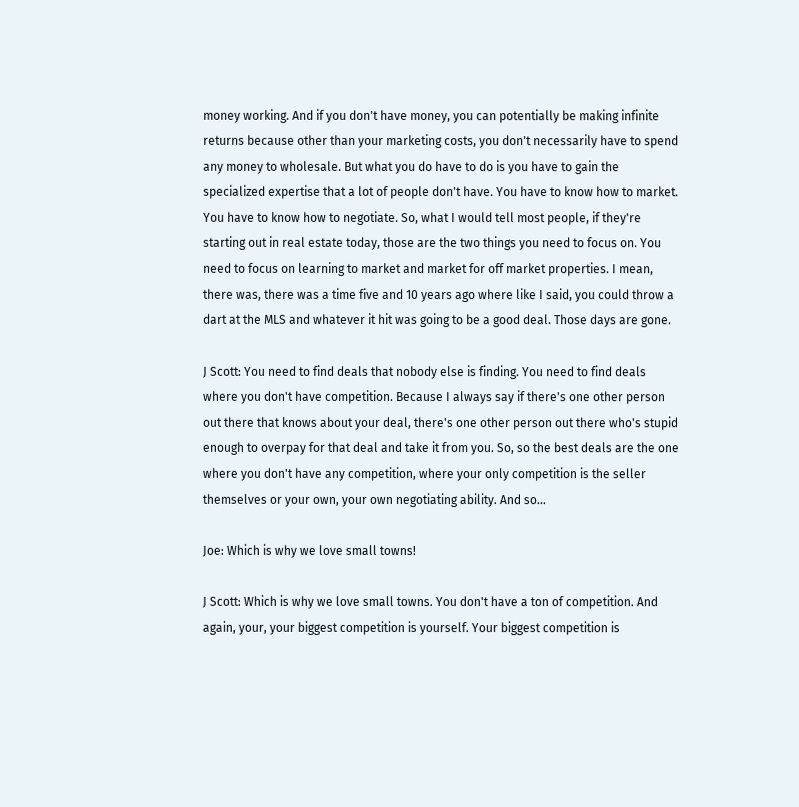money working. And if you don't have money, you can potentially be making infinite returns because other than your marketing costs, you don't necessarily have to spend any money to wholesale. But what you do have to do is you have to gain the specialized expertise that a lot of people don't have. You have to know how to market. You have to know how to negotiate. So, what I would tell most people, if they're starting out in real estate today, those are the two things you need to focus on. You need to focus on learning to market and market for off market properties. I mean, there was, there was a time five and 10 years ago where like I said, you could throw a dart at the MLS and whatever it hit was going to be a good deal. Those days are gone.

J Scott: You need to find deals that nobody else is finding. You need to find deals where you don't have competition. Because I always say if there's one other person out there that knows about your deal, there's one other person out there who's stupid enough to overpay for that deal and take it from you. So, so the best deals are the one where you don't have any competition, where your only competition is the seller themselves or your own, your own negotiating ability. And so…

Joe: Which is why we love small towns!

J Scott: Which is why we love small towns. You don't have a ton of competition. And again, your, your biggest competition is yourself. Your biggest competition is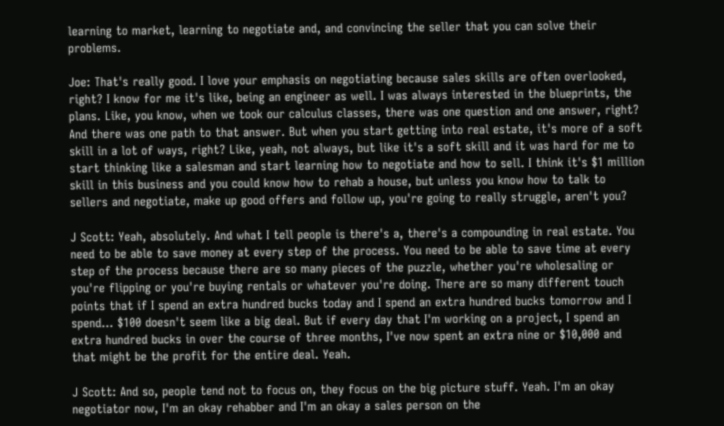learning to market, learning to negotiate and, and convincing the seller that you can solve their problems.

Joe: That's really good. I love your emphasis on negotiating because sales skills are often overlooked, right? I know for me it's like, being an engineer as well. I was always interested in the blueprints, the plans. Like, you know, when we took our calculus classes, there was one question and one answer, right? And there was one path to that answer. But when you start getting into real estate, it's more of a soft skill in a lot of ways, right? Like, yeah, not always, but like it's a soft skill and it was hard for me to start thinking like a salesman and start learning how to negotiate and how to sell. I think it's $1 million skill in this business and you could know how to rehab a house, but unless you know how to talk to sellers and negotiate, make up good offers and follow up, you're going to really struggle, aren't you?

J Scott: Yeah, absolutely. And what I tell people is there's a, there's a compounding in real estate. You need to be able to save money at every step of the process. You need to be able to save time at every step of the process because there are so many pieces of the puzzle, whether you're wholesaling or you're flipping or you're buying rentals or whatever you're doing. There are so many different touch points that if I spend an extra hundred bucks today and I spend an extra hundred bucks tomorrow and I spend… $100 doesn't seem like a big deal. But if every day that I'm working on a project, I spend an extra hundred bucks in over the course of three months, I've now spent an extra nine or $10,000 and that might be the profit for the entire deal. Yeah.

J Scott: And so, people tend not to focus on, they focus on the big picture stuff. Yeah. I'm an okay negotiator now, I'm an okay rehabber and I'm an okay a sales person on the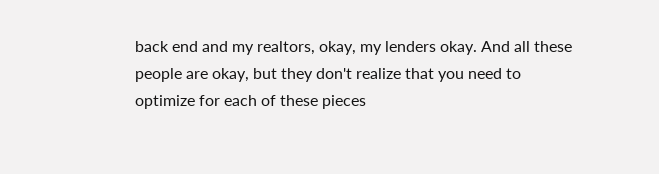back end and my realtors, okay, my lenders okay. And all these people are okay, but they don't realize that you need to optimize for each of these pieces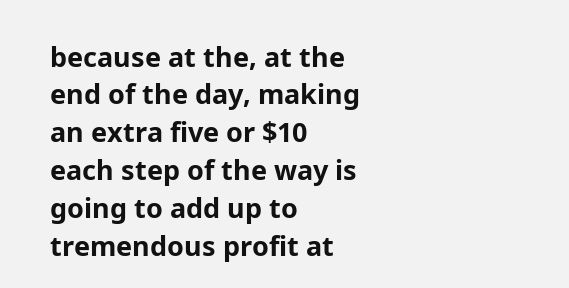because at the, at the end of the day, making an extra five or $10 each step of the way is going to add up to tremendous profit at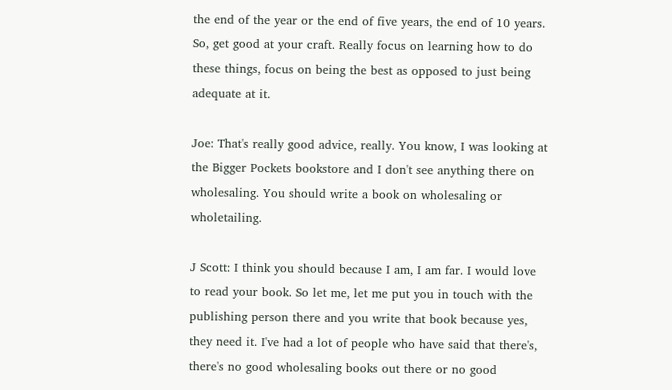the end of the year or the end of five years, the end of 10 years. So, get good at your craft. Really focus on learning how to do these things, focus on being the best as opposed to just being adequate at it.

Joe: That's really good advice, really. You know, I was looking at the Bigger Pockets bookstore and I don't see anything there on wholesaling. You should write a book on wholesaling or wholetailing.

J Scott: I think you should because I am, I am far. I would love to read your book. So let me, let me put you in touch with the publishing person there and you write that book because yes, they need it. I've had a lot of people who have said that there's, there's no good wholesaling books out there or no good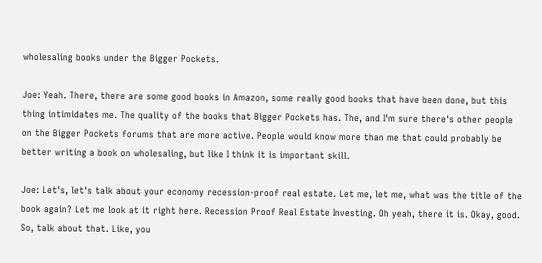wholesaling books under the Bigger Pockets.

Joe: Yeah. There, there are some good books in Amazon, some really good books that have been done, but this thing intimidates me. The quality of the books that Bigger Pockets has. The, and I'm sure there's other people on the Bigger Pockets forums that are more active. People would know more than me that could probably be better writing a book on wholesaling, but like I think it is important skill.

Joe: Let's, let's talk about your economy recession-proof real estate. Let me, let me, what was the title of the book again? Let me look at it right here. Recession Proof Real Estate Investing. Oh yeah, there it is. Okay, good. So, talk about that. Like, you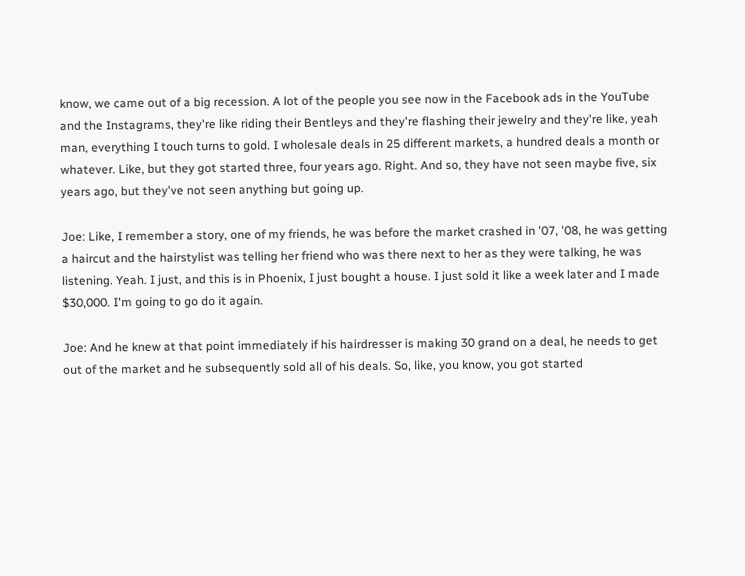know, we came out of a big recession. A lot of the people you see now in the Facebook ads in the YouTube and the Instagrams, they're like riding their Bentleys and they're flashing their jewelry and they're like, yeah man, everything I touch turns to gold. I wholesale deals in 25 different markets, a hundred deals a month or whatever. Like, but they got started three, four years ago. Right. And so, they have not seen maybe five, six years ago, but they've not seen anything but going up.

Joe: Like, I remember a story, one of my friends, he was before the market crashed in '07, '08, he was getting a haircut and the hairstylist was telling her friend who was there next to her as they were talking, he was listening. Yeah. I just, and this is in Phoenix, I just bought a house. I just sold it like a week later and I made $30,000. I'm going to go do it again.

Joe: And he knew at that point immediately if his hairdresser is making 30 grand on a deal, he needs to get out of the market and he subsequently sold all of his deals. So, like, you know, you got started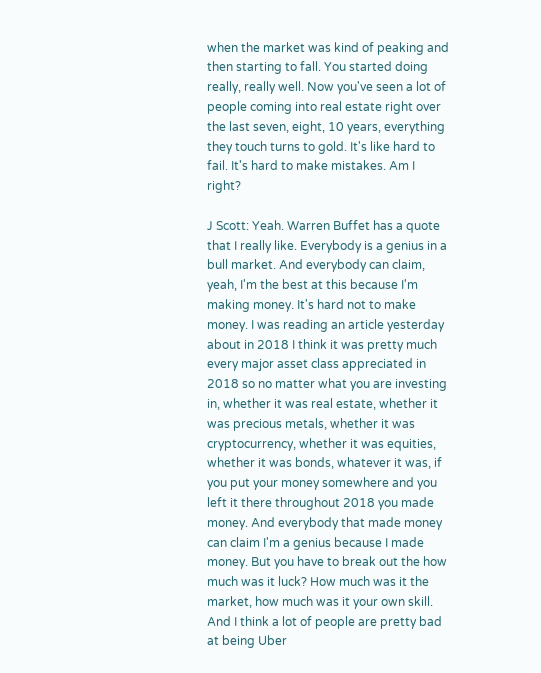when the market was kind of peaking and then starting to fall. You started doing really, really well. Now you've seen a lot of people coming into real estate right over the last seven, eight, 10 years, everything they touch turns to gold. It's like hard to fail. It's hard to make mistakes. Am I right?

J Scott: Yeah. Warren Buffet has a quote that I really like. Everybody is a genius in a bull market. And everybody can claim, yeah, I'm the best at this because I'm making money. It's hard not to make money. I was reading an article yesterday about in 2018 I think it was pretty much every major asset class appreciated in 2018 so no matter what you are investing in, whether it was real estate, whether it was precious metals, whether it was cryptocurrency, whether it was equities, whether it was bonds, whatever it was, if you put your money somewhere and you left it there throughout 2018 you made money. And everybody that made money can claim I'm a genius because I made money. But you have to break out the how much was it luck? How much was it the market, how much was it your own skill. And I think a lot of people are pretty bad at being Uber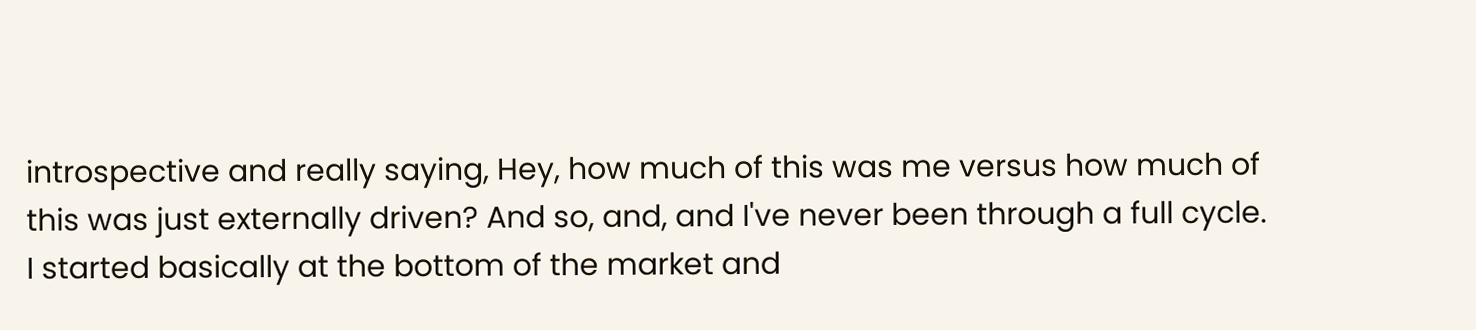introspective and really saying, Hey, how much of this was me versus how much of this was just externally driven? And so, and, and I've never been through a full cycle. I started basically at the bottom of the market and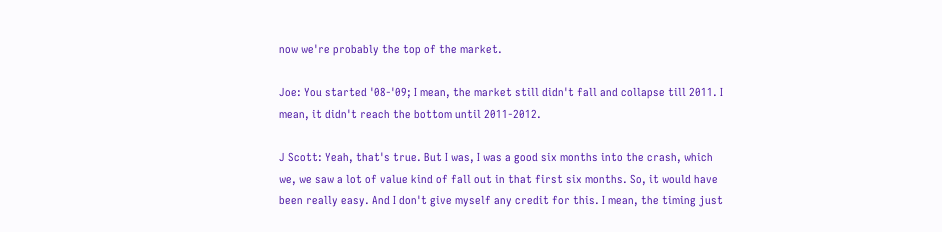now we're probably the top of the market.

Joe: You started '08-'09; I mean, the market still didn't fall and collapse till 2011. I mean, it didn't reach the bottom until 2011-2012.

J Scott: Yeah, that's true. But I was, I was a good six months into the crash, which we, we saw a lot of value kind of fall out in that first six months. So, it would have been really easy. And I don't give myself any credit for this. I mean, the timing just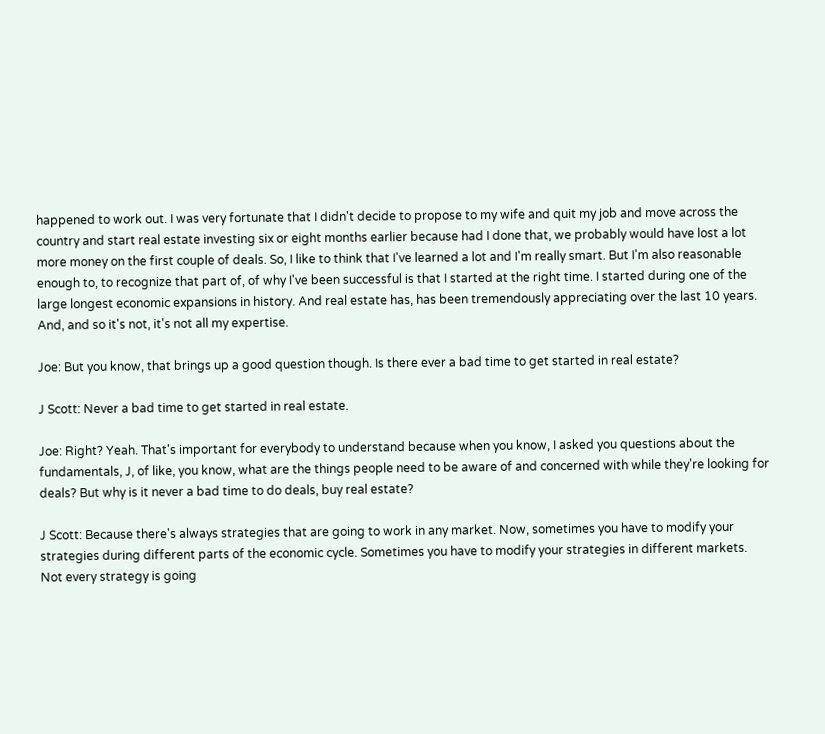happened to work out. I was very fortunate that I didn't decide to propose to my wife and quit my job and move across the country and start real estate investing six or eight months earlier because had I done that, we probably would have lost a lot more money on the first couple of deals. So, I like to think that I've learned a lot and I'm really smart. But I'm also reasonable enough to, to recognize that part of, of why I've been successful is that I started at the right time. I started during one of the large longest economic expansions in history. And real estate has, has been tremendously appreciating over the last 10 years. And, and so it's not, it's not all my expertise.

Joe: But you know, that brings up a good question though. Is there ever a bad time to get started in real estate?

J Scott: Never a bad time to get started in real estate.

Joe: Right? Yeah. That's important for everybody to understand because when you know, I asked you questions about the fundamentals, J, of like, you know, what are the things people need to be aware of and concerned with while they're looking for deals? But why is it never a bad time to do deals, buy real estate?

J Scott: Because there's always strategies that are going to work in any market. Now, sometimes you have to modify your strategies during different parts of the economic cycle. Sometimes you have to modify your strategies in different markets. Not every strategy is going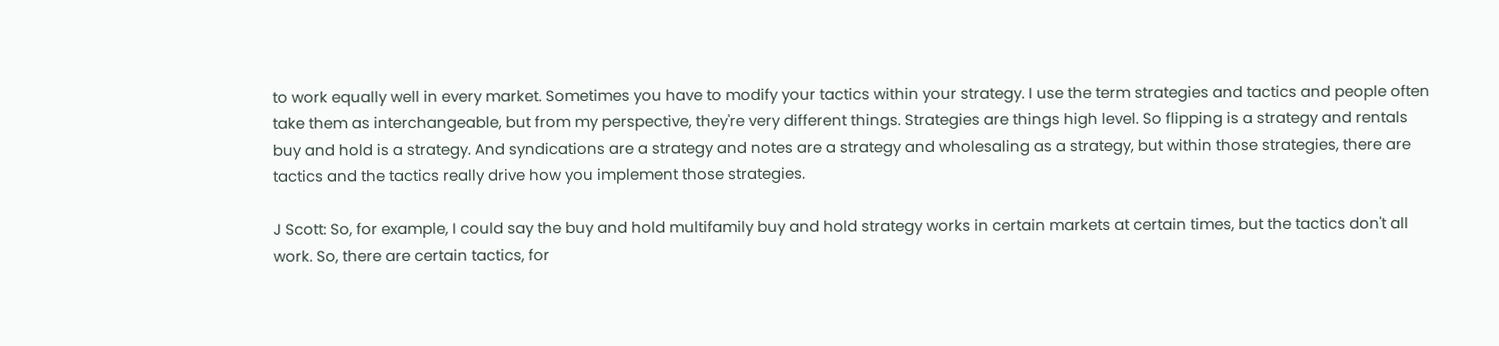to work equally well in every market. Sometimes you have to modify your tactics within your strategy. I use the term strategies and tactics and people often take them as interchangeable, but from my perspective, they're very different things. Strategies are things high level. So flipping is a strategy and rentals buy and hold is a strategy. And syndications are a strategy and notes are a strategy and wholesaling as a strategy, but within those strategies, there are tactics and the tactics really drive how you implement those strategies.

J Scott: So, for example, I could say the buy and hold multifamily buy and hold strategy works in certain markets at certain times, but the tactics don't all work. So, there are certain tactics, for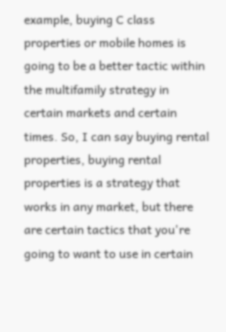example, buying C class properties or mobile homes is going to be a better tactic within the multifamily strategy in certain markets and certain times. So, I can say buying rental properties, buying rental properties is a strategy that works in any market, but there are certain tactics that you're going to want to use in certain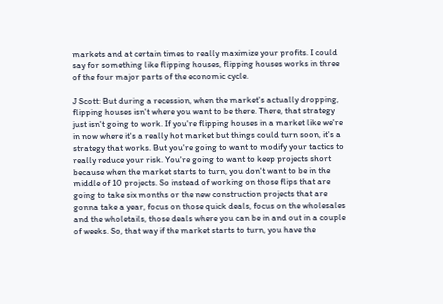markets and at certain times to really maximize your profits. I could say for something like flipping houses, flipping houses works in three of the four major parts of the economic cycle.

J Scott: But during a recession, when the market's actually dropping, flipping houses isn't where you want to be there. There, that strategy just isn't going to work. If you're flipping houses in a market like we're in now where it's a really hot market but things could turn soon, it's a strategy that works. But you're going to want to modify your tactics to really reduce your risk. You're going to want to keep projects short because when the market starts to turn, you don't want to be in the middle of 10 projects. So instead of working on those flips that are going to take six months or the new construction projects that are gonna take a year, focus on those quick deals, focus on the wholesales and the wholetails, those deals where you can be in and out in a couple of weeks. So, that way if the market starts to turn, you have the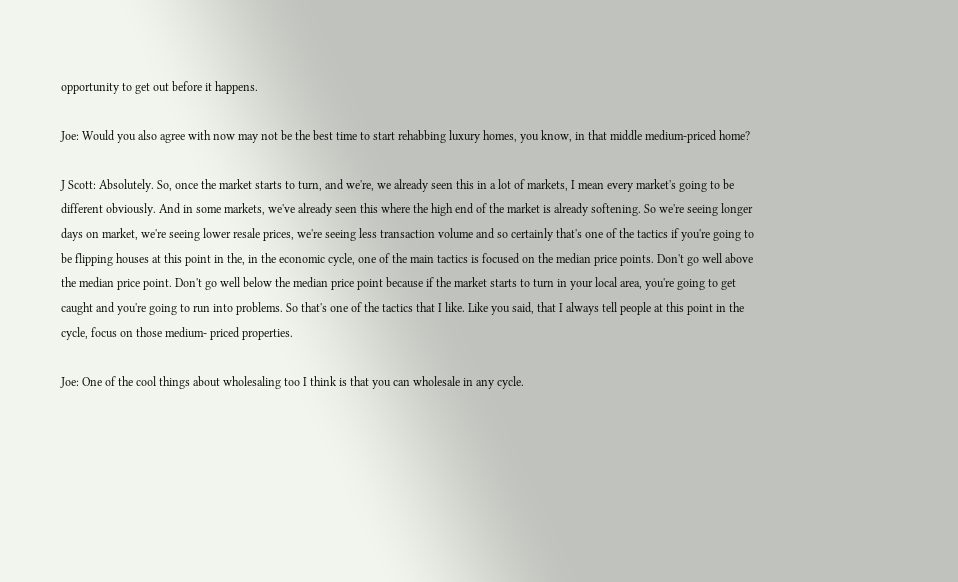opportunity to get out before it happens.

Joe: Would you also agree with now may not be the best time to start rehabbing luxury homes, you know, in that middle medium-priced home?

J Scott: Absolutely. So, once the market starts to turn, and we're, we already seen this in a lot of markets, I mean every market's going to be different obviously. And in some markets, we've already seen this where the high end of the market is already softening. So we're seeing longer days on market, we're seeing lower resale prices, we're seeing less transaction volume and so certainly that's one of the tactics if you're going to be flipping houses at this point in the, in the economic cycle, one of the main tactics is focused on the median price points. Don't go well above the median price point. Don't go well below the median price point because if the market starts to turn in your local area, you're going to get caught and you're going to run into problems. So that's one of the tactics that I like. Like you said, that I always tell people at this point in the cycle, focus on those medium- priced properties.

Joe: One of the cool things about wholesaling too I think is that you can wholesale in any cycle.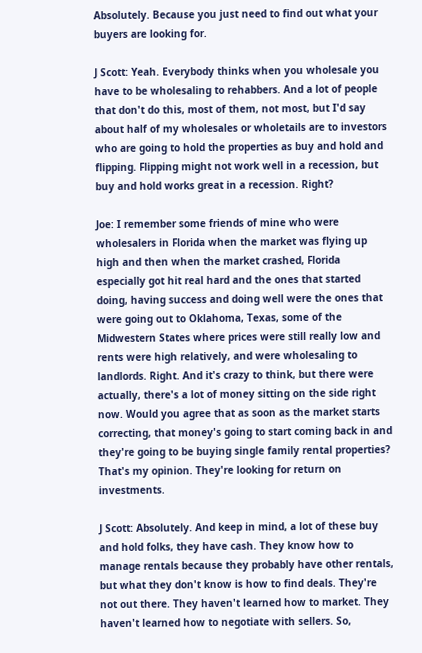Absolutely. Because you just need to find out what your buyers are looking for.

J Scott: Yeah. Everybody thinks when you wholesale you have to be wholesaling to rehabbers. And a lot of people that don't do this, most of them, not most, but I'd say about half of my wholesales or wholetails are to investors who are going to hold the properties as buy and hold and flipping. Flipping might not work well in a recession, but buy and hold works great in a recession. Right?

Joe: I remember some friends of mine who were wholesalers in Florida when the market was flying up high and then when the market crashed, Florida especially got hit real hard and the ones that started doing, having success and doing well were the ones that were going out to Oklahoma, Texas, some of the Midwestern States where prices were still really low and rents were high relatively, and were wholesaling to landlords. Right. And it's crazy to think, but there were actually, there's a lot of money sitting on the side right now. Would you agree that as soon as the market starts correcting, that money's going to start coming back in and they're going to be buying single family rental properties? That's my opinion. They're looking for return on investments.

J Scott: Absolutely. And keep in mind, a lot of these buy and hold folks, they have cash. They know how to manage rentals because they probably have other rentals, but what they don't know is how to find deals. They're not out there. They haven't learned how to market. They haven't learned how to negotiate with sellers. So,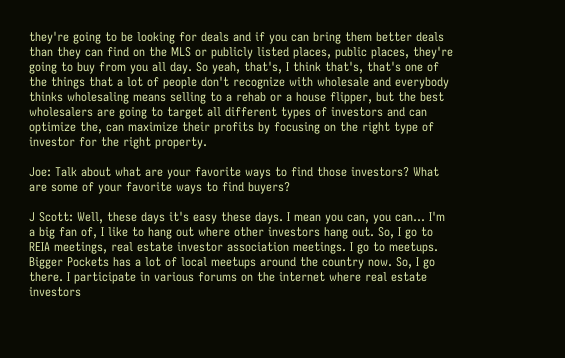they're going to be looking for deals and if you can bring them better deals than they can find on the MLS or publicly listed places, public places, they're going to buy from you all day. So yeah, that's, I think that's, that's one of the things that a lot of people don't recognize with wholesale and everybody thinks wholesaling means selling to a rehab or a house flipper, but the best wholesalers are going to target all different types of investors and can optimize the, can maximize their profits by focusing on the right type of investor for the right property.

Joe: Talk about what are your favorite ways to find those investors? What are some of your favorite ways to find buyers?

J Scott: Well, these days it's easy these days. I mean you can, you can… I'm a big fan of, I like to hang out where other investors hang out. So, I go to REIA meetings, real estate investor association meetings. I go to meetups. Bigger Pockets has a lot of local meetups around the country now. So, I go there. I participate in various forums on the internet where real estate investors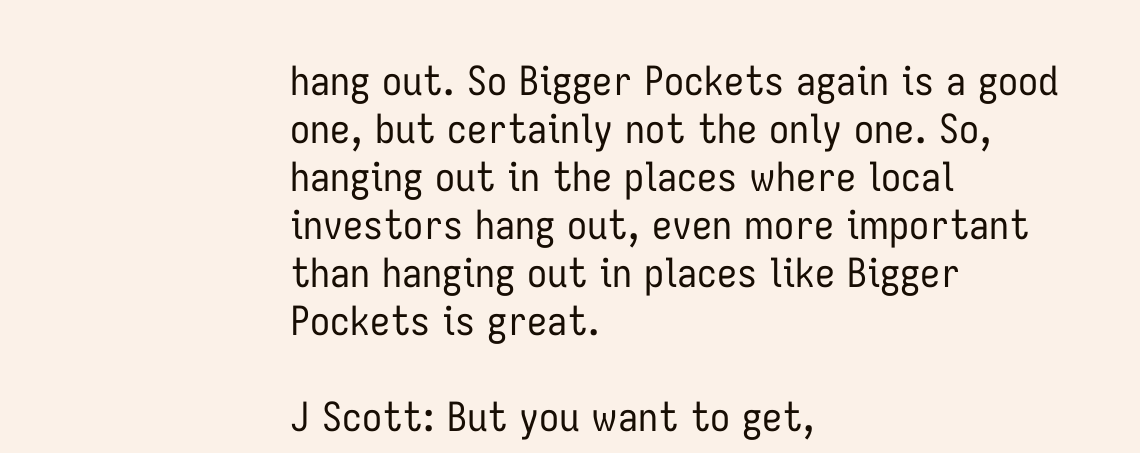hang out. So Bigger Pockets again is a good one, but certainly not the only one. So, hanging out in the places where local investors hang out, even more important than hanging out in places like Bigger Pockets is great.

J Scott: But you want to get,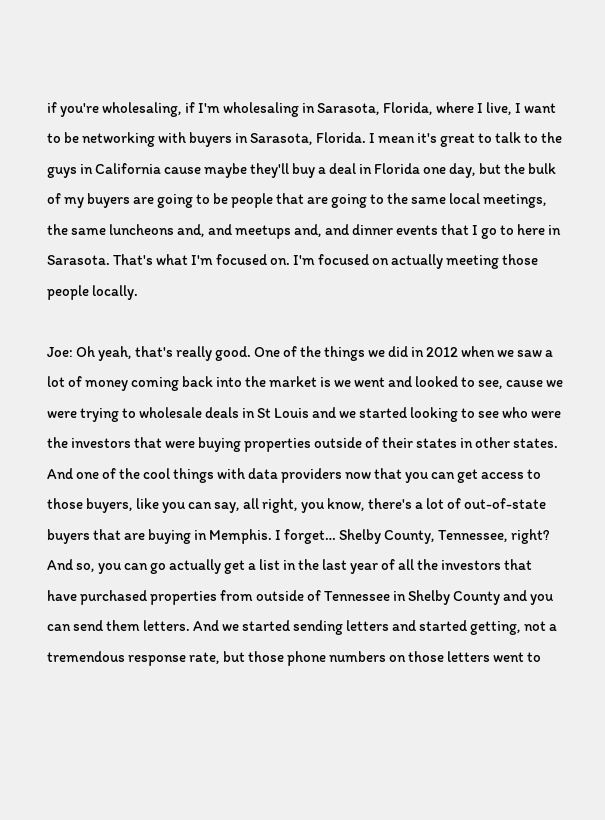if you're wholesaling, if I'm wholesaling in Sarasota, Florida, where I live, I want to be networking with buyers in Sarasota, Florida. I mean it's great to talk to the guys in California cause maybe they'll buy a deal in Florida one day, but the bulk of my buyers are going to be people that are going to the same local meetings, the same luncheons and, and meetups and, and dinner events that I go to here in Sarasota. That's what I'm focused on. I'm focused on actually meeting those people locally.

Joe: Oh yeah, that's really good. One of the things we did in 2012 when we saw a lot of money coming back into the market is we went and looked to see, cause we were trying to wholesale deals in St Louis and we started looking to see who were the investors that were buying properties outside of their states in other states. And one of the cool things with data providers now that you can get access to those buyers, like you can say, all right, you know, there's a lot of out-of-state buyers that are buying in Memphis. I forget… Shelby County, Tennessee, right? And so, you can go actually get a list in the last year of all the investors that have purchased properties from outside of Tennessee in Shelby County and you can send them letters. And we started sending letters and started getting, not a tremendous response rate, but those phone numbers on those letters went to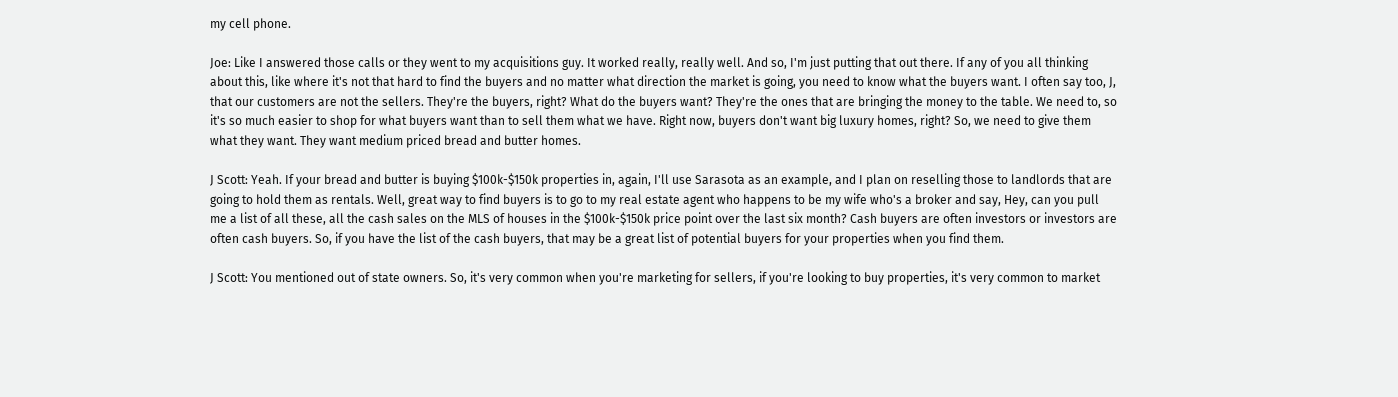my cell phone.

Joe: Like I answered those calls or they went to my acquisitions guy. It worked really, really well. And so, I'm just putting that out there. If any of you all thinking about this, like where it's not that hard to find the buyers and no matter what direction the market is going, you need to know what the buyers want. I often say too, J, that our customers are not the sellers. They're the buyers, right? What do the buyers want? They're the ones that are bringing the money to the table. We need to, so it's so much easier to shop for what buyers want than to sell them what we have. Right now, buyers don't want big luxury homes, right? So, we need to give them what they want. They want medium priced bread and butter homes.

J Scott: Yeah. If your bread and butter is buying $100k-$150k properties in, again, I'll use Sarasota as an example, and I plan on reselling those to landlords that are going to hold them as rentals. Well, great way to find buyers is to go to my real estate agent who happens to be my wife who's a broker and say, Hey, can you pull me a list of all these, all the cash sales on the MLS of houses in the $100k-$150k price point over the last six month? Cash buyers are often investors or investors are often cash buyers. So, if you have the list of the cash buyers, that may be a great list of potential buyers for your properties when you find them.

J Scott: You mentioned out of state owners. So, it's very common when you're marketing for sellers, if you're looking to buy properties, it's very common to market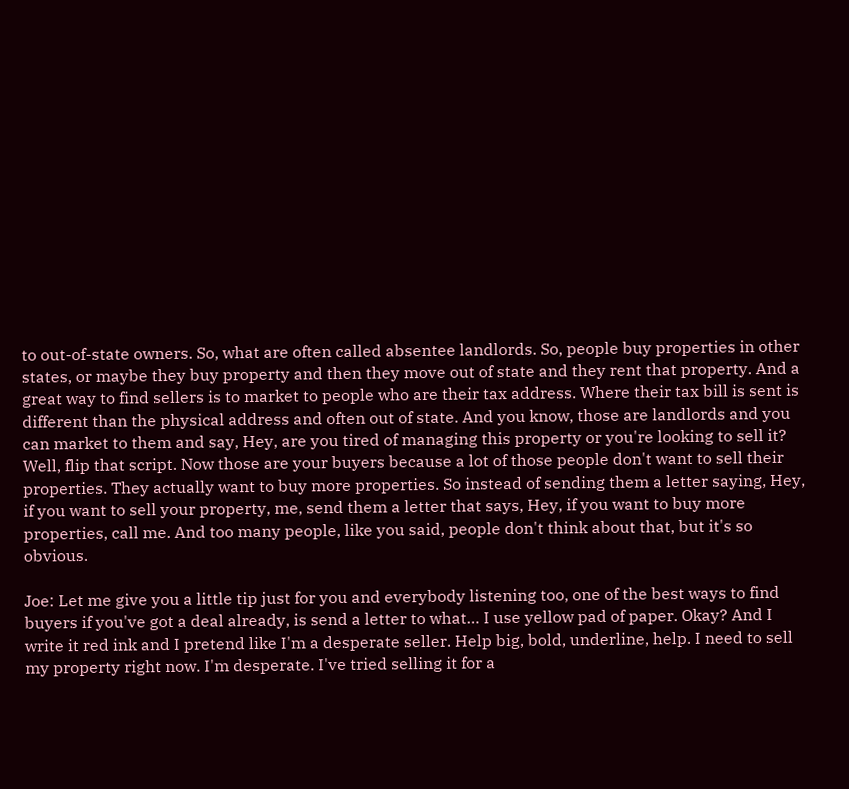to out-of-state owners. So, what are often called absentee landlords. So, people buy properties in other states, or maybe they buy property and then they move out of state and they rent that property. And a great way to find sellers is to market to people who are their tax address. Where their tax bill is sent is different than the physical address and often out of state. And you know, those are landlords and you can market to them and say, Hey, are you tired of managing this property or you're looking to sell it? Well, flip that script. Now those are your buyers because a lot of those people don't want to sell their properties. They actually want to buy more properties. So instead of sending them a letter saying, Hey, if you want to sell your property, me, send them a letter that says, Hey, if you want to buy more properties, call me. And too many people, like you said, people don't think about that, but it's so obvious.

Joe: Let me give you a little tip just for you and everybody listening too, one of the best ways to find buyers if you've got a deal already, is send a letter to what… I use yellow pad of paper. Okay? And I write it red ink and I pretend like I'm a desperate seller. Help big, bold, underline, help. I need to sell my property right now. I'm desperate. I've tried selling it for a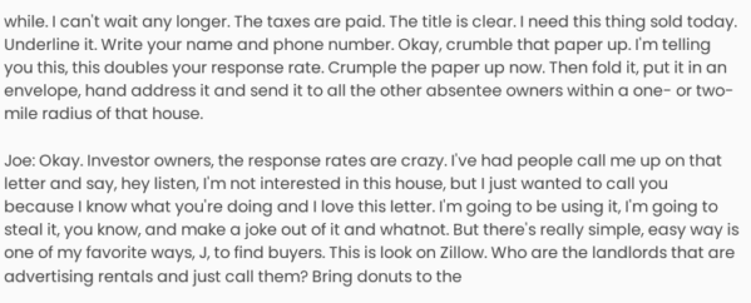while. I can't wait any longer. The taxes are paid. The title is clear. I need this thing sold today. Underline it. Write your name and phone number. Okay, crumble that paper up. I'm telling you this, this doubles your response rate. Crumple the paper up now. Then fold it, put it in an envelope, hand address it and send it to all the other absentee owners within a one- or two-mile radius of that house.

Joe: Okay. Investor owners, the response rates are crazy. I've had people call me up on that letter and say, hey listen, I'm not interested in this house, but I just wanted to call you because I know what you're doing and I love this letter. I'm going to be using it, I'm going to steal it, you know, and make a joke out of it and whatnot. But there's really simple, easy way is one of my favorite ways, J, to find buyers. This is look on Zillow. Who are the landlords that are advertising rentals and just call them? Bring donuts to the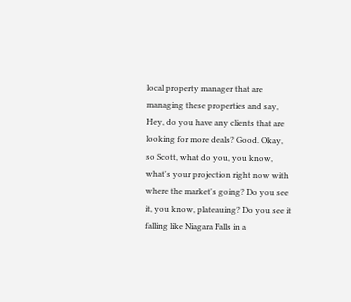local property manager that are managing these properties and say, Hey, do you have any clients that are looking for more deals? Good. Okay, so Scott, what do you, you know, what's your projection right now with where the market's going? Do you see it, you know, plateauing? Do you see it falling like Niagara Falls in a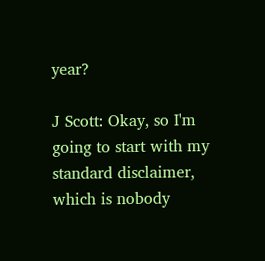year?

J Scott: Okay, so I'm going to start with my standard disclaimer, which is nobody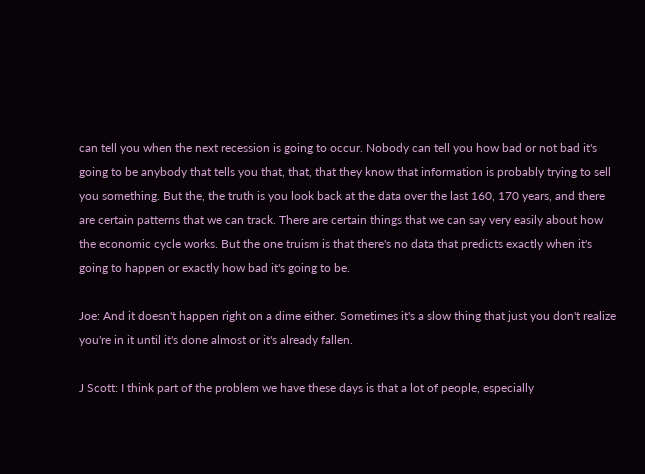can tell you when the next recession is going to occur. Nobody can tell you how bad or not bad it's going to be anybody that tells you that, that, that they know that information is probably trying to sell you something. But the, the truth is you look back at the data over the last 160, 170 years, and there are certain patterns that we can track. There are certain things that we can say very easily about how the economic cycle works. But the one truism is that there's no data that predicts exactly when it's going to happen or exactly how bad it's going to be.

Joe: And it doesn't happen right on a dime either. Sometimes it's a slow thing that just you don't realize you're in it until it's done almost or it's already fallen.

J Scott: I think part of the problem we have these days is that a lot of people, especially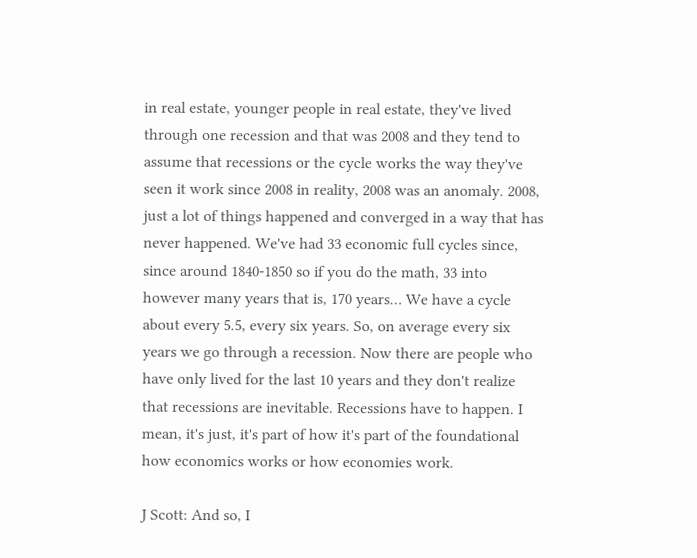in real estate, younger people in real estate, they've lived through one recession and that was 2008 and they tend to assume that recessions or the cycle works the way they've seen it work since 2008 in reality, 2008 was an anomaly. 2008, just a lot of things happened and converged in a way that has never happened. We've had 33 economic full cycles since, since around 1840-1850 so if you do the math, 33 into however many years that is, 170 years… We have a cycle about every 5.5, every six years. So, on average every six years we go through a recession. Now there are people who have only lived for the last 10 years and they don't realize that recessions are inevitable. Recessions have to happen. I mean, it's just, it's part of how it's part of the foundational how economics works or how economies work.

J Scott: And so, I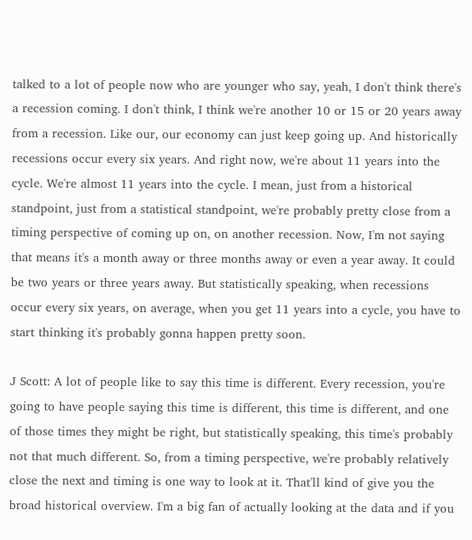talked to a lot of people now who are younger who say, yeah, I don't think there's a recession coming. I don't think, I think we're another 10 or 15 or 20 years away from a recession. Like our, our economy can just keep going up. And historically recessions occur every six years. And right now, we're about 11 years into the cycle. We're almost 11 years into the cycle. I mean, just from a historical standpoint, just from a statistical standpoint, we're probably pretty close from a timing perspective of coming up on, on another recession. Now, I'm not saying that means it's a month away or three months away or even a year away. It could be two years or three years away. But statistically speaking, when recessions occur every six years, on average, when you get 11 years into a cycle, you have to start thinking it's probably gonna happen pretty soon.

J Scott: A lot of people like to say this time is different. Every recession, you're going to have people saying this time is different, this time is different, and one of those times they might be right, but statistically speaking, this time's probably not that much different. So, from a timing perspective, we're probably relatively close the next and timing is one way to look at it. That'll kind of give you the broad historical overview. I'm a big fan of actually looking at the data and if you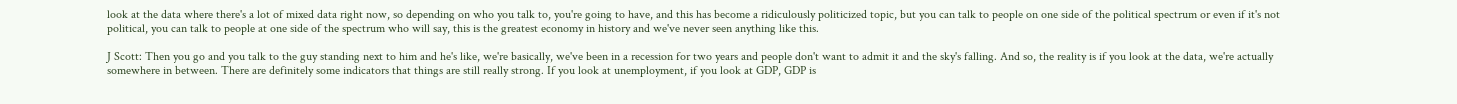look at the data where there's a lot of mixed data right now, so depending on who you talk to, you're going to have, and this has become a ridiculously politicized topic, but you can talk to people on one side of the political spectrum or even if it's not political, you can talk to people at one side of the spectrum who will say, this is the greatest economy in history and we've never seen anything like this.

J Scott: Then you go and you talk to the guy standing next to him and he's like, we're basically, we've been in a recession for two years and people don't want to admit it and the sky's falling. And so, the reality is if you look at the data, we're actually somewhere in between. There are definitely some indicators that things are still really strong. If you look at unemployment, if you look at GDP, GDP is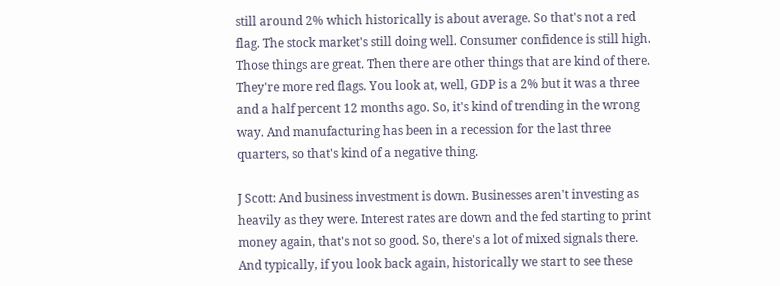still around 2% which historically is about average. So that's not a red flag. The stock market's still doing well. Consumer confidence is still high. Those things are great. Then there are other things that are kind of there. They're more red flags. You look at, well, GDP is a 2% but it was a three and a half percent 12 months ago. So, it's kind of trending in the wrong way. And manufacturing has been in a recession for the last three quarters, so that's kind of a negative thing.

J Scott: And business investment is down. Businesses aren't investing as heavily as they were. Interest rates are down and the fed starting to print money again, that's not so good. So, there's a lot of mixed signals there. And typically, if you look back again, historically we start to see these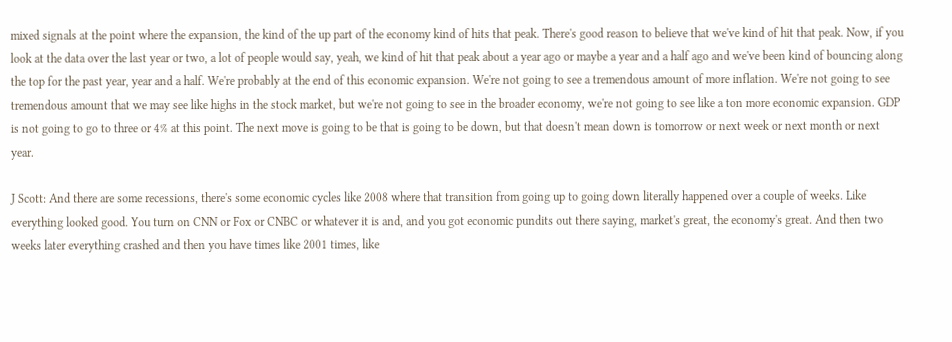mixed signals at the point where the expansion, the kind of the up part of the economy kind of hits that peak. There's good reason to believe that we've kind of hit that peak. Now, if you look at the data over the last year or two, a lot of people would say, yeah, we kind of hit that peak about a year ago or maybe a year and a half ago and we've been kind of bouncing along the top for the past year, year and a half. We're probably at the end of this economic expansion. We're not going to see a tremendous amount of more inflation. We're not going to see tremendous amount that we may see like highs in the stock market, but we're not going to see in the broader economy, we're not going to see like a ton more economic expansion. GDP is not going to go to three or 4% at this point. The next move is going to be that is going to be down, but that doesn't mean down is tomorrow or next week or next month or next year.

J Scott: And there are some recessions, there's some economic cycles like 2008 where that transition from going up to going down literally happened over a couple of weeks. Like everything looked good. You turn on CNN or Fox or CNBC or whatever it is and, and you got economic pundits out there saying, market's great, the economy's great. And then two weeks later everything crashed and then you have times like 2001 times, like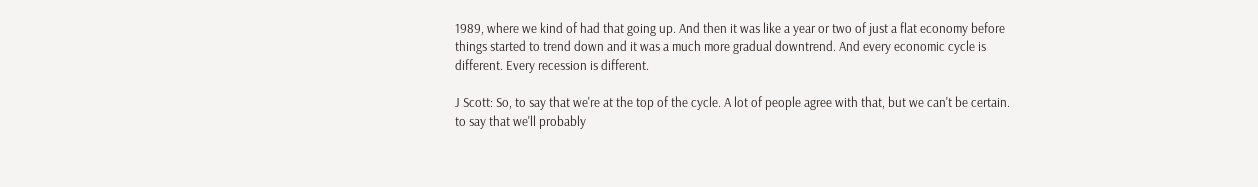1989, where we kind of had that going up. And then it was like a year or two of just a flat economy before things started to trend down and it was a much more gradual downtrend. And every economic cycle is different. Every recession is different.

J Scott: So, to say that we're at the top of the cycle. A lot of people agree with that, but we can't be certain. to say that we'll probably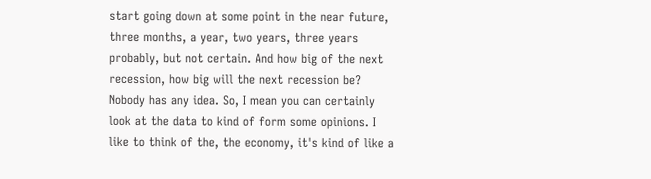start going down at some point in the near future, three months, a year, two years, three years probably, but not certain. And how big of the next recession, how big will the next recession be? Nobody has any idea. So, I mean you can certainly look at the data to kind of form some opinions. I like to think of the, the economy, it's kind of like a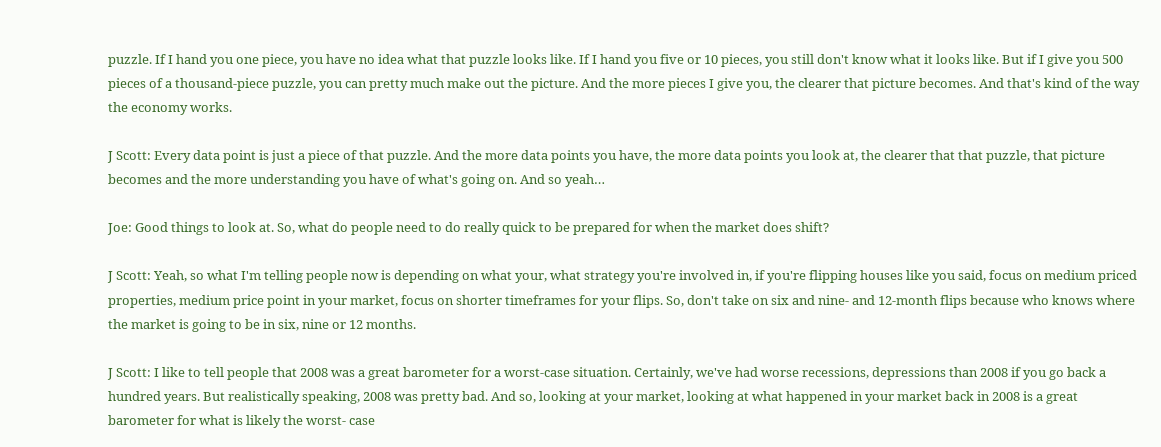puzzle. If I hand you one piece, you have no idea what that puzzle looks like. If I hand you five or 10 pieces, you still don't know what it looks like. But if I give you 500 pieces of a thousand-piece puzzle, you can pretty much make out the picture. And the more pieces I give you, the clearer that picture becomes. And that's kind of the way the economy works.

J Scott: Every data point is just a piece of that puzzle. And the more data points you have, the more data points you look at, the clearer that that puzzle, that picture becomes and the more understanding you have of what's going on. And so yeah…

Joe: Good things to look at. So, what do people need to do really quick to be prepared for when the market does shift?

J Scott: Yeah, so what I'm telling people now is depending on what your, what strategy you're involved in, if you're flipping houses like you said, focus on medium priced properties, medium price point in your market, focus on shorter timeframes for your flips. So, don't take on six and nine- and 12-month flips because who knows where the market is going to be in six, nine or 12 months.

J Scott: I like to tell people that 2008 was a great barometer for a worst-case situation. Certainly, we've had worse recessions, depressions than 2008 if you go back a hundred years. But realistically speaking, 2008 was pretty bad. And so, looking at your market, looking at what happened in your market back in 2008 is a great barometer for what is likely the worst- case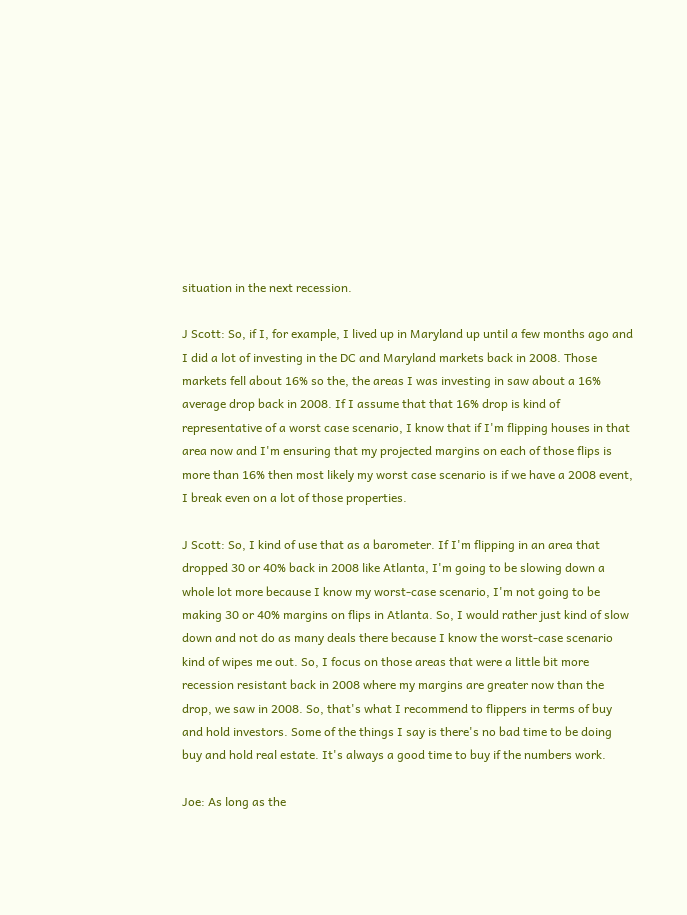situation in the next recession.

J Scott: So, if I, for example, I lived up in Maryland up until a few months ago and I did a lot of investing in the DC and Maryland markets back in 2008. Those markets fell about 16% so the, the areas I was investing in saw about a 16% average drop back in 2008. If I assume that that 16% drop is kind of representative of a worst case scenario, I know that if I'm flipping houses in that area now and I'm ensuring that my projected margins on each of those flips is more than 16% then most likely my worst case scenario is if we have a 2008 event, I break even on a lot of those properties.

J Scott: So, I kind of use that as a barometer. If I'm flipping in an area that dropped 30 or 40% back in 2008 like Atlanta, I'm going to be slowing down a whole lot more because I know my worst-case scenario, I'm not going to be making 30 or 40% margins on flips in Atlanta. So, I would rather just kind of slow down and not do as many deals there because I know the worst-case scenario kind of wipes me out. So, I focus on those areas that were a little bit more recession resistant back in 2008 where my margins are greater now than the drop, we saw in 2008. So, that's what I recommend to flippers in terms of buy and hold investors. Some of the things I say is there's no bad time to be doing buy and hold real estate. It's always a good time to buy if the numbers work.

Joe: As long as the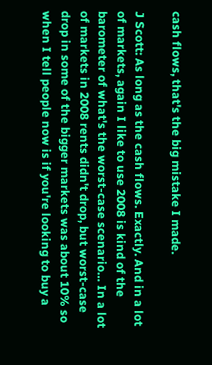cash flows, that's the big mistake I made.

J Scott: As long as the cash flows. Exactly. And in a lot of markets, again I like to use 2008 is kind of the barometer of what's the worst-case scenario… In a lot of markets in 2008 rents didn't drop, but worst-case drop in some of the bigger markets was about 10% so when I tell people now is if you're looking to buy a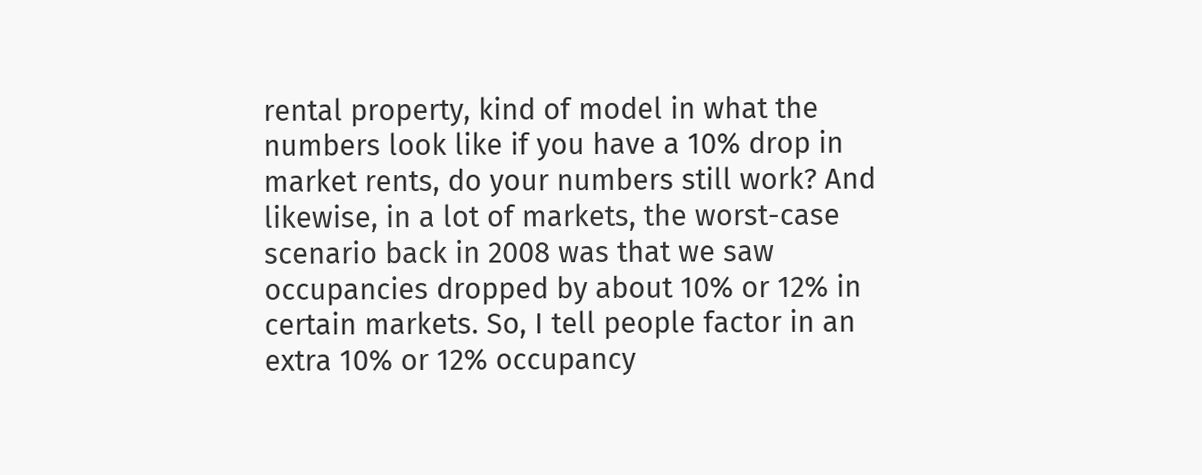rental property, kind of model in what the numbers look like if you have a 10% drop in market rents, do your numbers still work? And likewise, in a lot of markets, the worst-case scenario back in 2008 was that we saw occupancies dropped by about 10% or 12% in certain markets. So, I tell people factor in an extra 10% or 12% occupancy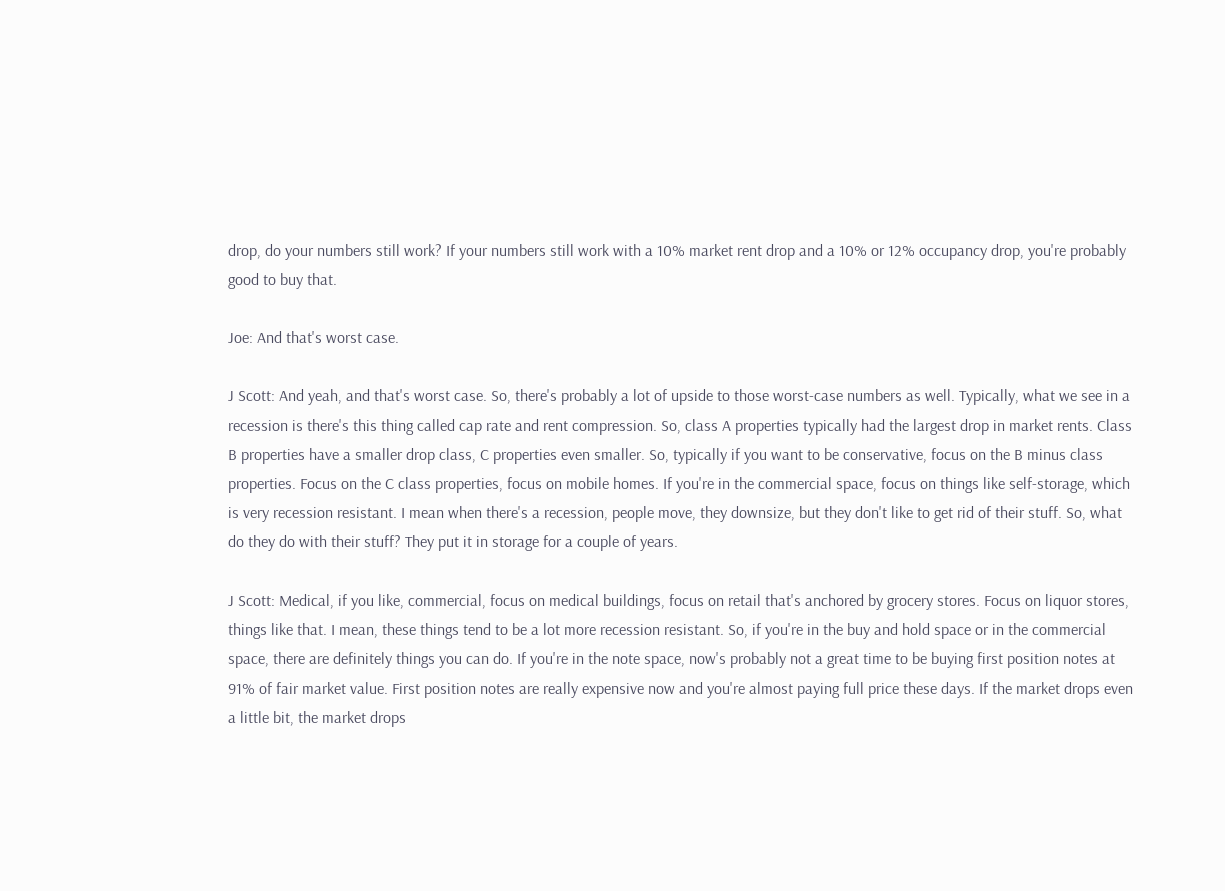drop, do your numbers still work? If your numbers still work with a 10% market rent drop and a 10% or 12% occupancy drop, you're probably good to buy that.

Joe: And that's worst case.

J Scott: And yeah, and that's worst case. So, there's probably a lot of upside to those worst-case numbers as well. Typically, what we see in a recession is there's this thing called cap rate and rent compression. So, class A properties typically had the largest drop in market rents. Class B properties have a smaller drop class, C properties even smaller. So, typically if you want to be conservative, focus on the B minus class properties. Focus on the C class properties, focus on mobile homes. If you're in the commercial space, focus on things like self-storage, which is very recession resistant. I mean when there's a recession, people move, they downsize, but they don't like to get rid of their stuff. So, what do they do with their stuff? They put it in storage for a couple of years.

J Scott: Medical, if you like, commercial, focus on medical buildings, focus on retail that's anchored by grocery stores. Focus on liquor stores, things like that. I mean, these things tend to be a lot more recession resistant. So, if you're in the buy and hold space or in the commercial space, there are definitely things you can do. If you're in the note space, now's probably not a great time to be buying first position notes at 91% of fair market value. First position notes are really expensive now and you're almost paying full price these days. If the market drops even a little bit, the market drops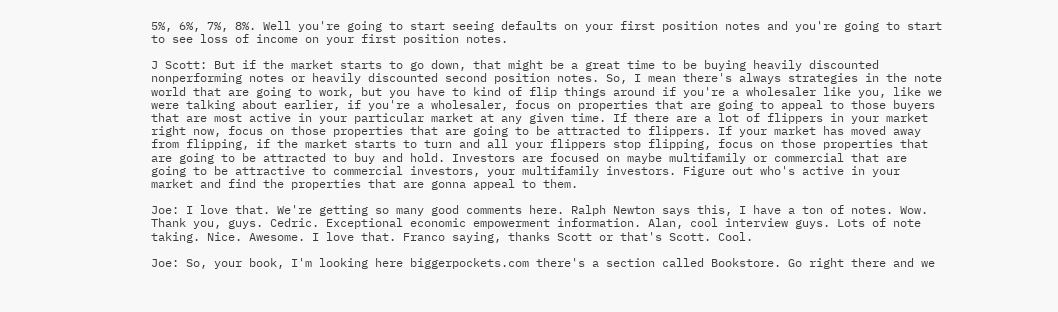5%, 6%, 7%, 8%. Well you're going to start seeing defaults on your first position notes and you're going to start to see loss of income on your first position notes.

J Scott: But if the market starts to go down, that might be a great time to be buying heavily discounted nonperforming notes or heavily discounted second position notes. So, I mean there's always strategies in the note world that are going to work, but you have to kind of flip things around if you're a wholesaler like you, like we were talking about earlier, if you're a wholesaler, focus on properties that are going to appeal to those buyers that are most active in your particular market at any given time. If there are a lot of flippers in your market right now, focus on those properties that are going to be attracted to flippers. If your market has moved away from flipping, if the market starts to turn and all your flippers stop flipping, focus on those properties that are going to be attracted to buy and hold. Investors are focused on maybe multifamily or commercial that are going to be attractive to commercial investors, your multifamily investors. Figure out who's active in your market and find the properties that are gonna appeal to them.

Joe: I love that. We're getting so many good comments here. Ralph Newton says this, I have a ton of notes. Wow. Thank you, guys. Cedric. Exceptional economic empowerment information. Alan, cool interview guys. Lots of note taking. Nice. Awesome. I love that. Franco saying, thanks Scott or that's Scott. Cool.

Joe: So, your book, I'm looking here biggerpockets.com there's a section called Bookstore. Go right there and we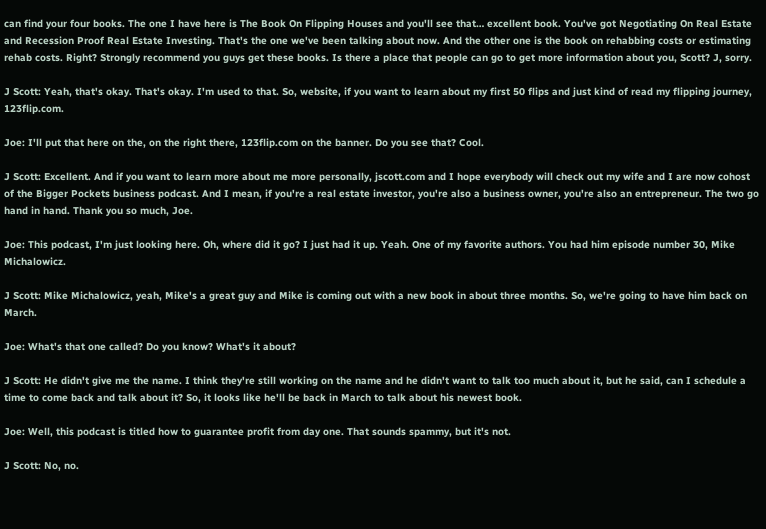can find your four books. The one I have here is The Book On Flipping Houses and you'll see that… excellent book. You've got Negotiating On Real Estate and Recession Proof Real Estate Investing. That's the one we've been talking about now. And the other one is the book on rehabbing costs or estimating rehab costs. Right? Strongly recommend you guys get these books. Is there a place that people can go to get more information about you, Scott? J, sorry.

J Scott: Yeah, that's okay. That's okay. I'm used to that. So, website, if you want to learn about my first 50 flips and just kind of read my flipping journey, 123flip.com.

Joe: I'll put that here on the, on the right there, 123flip.com on the banner. Do you see that? Cool.

J Scott: Excellent. And if you want to learn more about me more personally, jscott.com and I hope everybody will check out my wife and I are now cohost of the Bigger Pockets business podcast. And I mean, if you're a real estate investor, you're also a business owner, you're also an entrepreneur. The two go hand in hand. Thank you so much, Joe.

Joe: This podcast, I'm just looking here. Oh, where did it go? I just had it up. Yeah. One of my favorite authors. You had him episode number 30, Mike Michalowicz.

J Scott: Mike Michalowicz, yeah, Mike's a great guy and Mike is coming out with a new book in about three months. So, we're going to have him back on March.

Joe: What's that one called? Do you know? What's it about?

J Scott: He didn't give me the name. I think they're still working on the name and he didn't want to talk too much about it, but he said, can I schedule a time to come back and talk about it? So, it looks like he'll be back in March to talk about his newest book.

Joe: Well, this podcast is titled how to guarantee profit from day one. That sounds spammy, but it's not.

J Scott: No, no.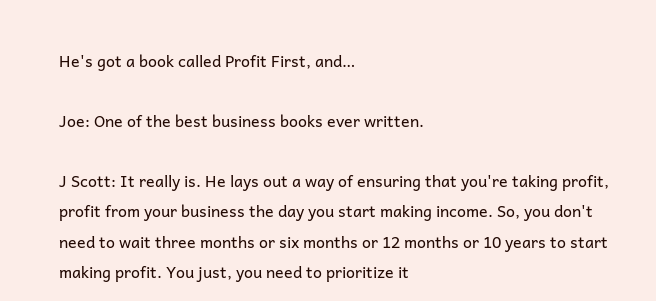He's got a book called Profit First, and…

Joe: One of the best business books ever written.

J Scott: It really is. He lays out a way of ensuring that you're taking profit, profit from your business the day you start making income. So, you don't need to wait three months or six months or 12 months or 10 years to start making profit. You just, you need to prioritize it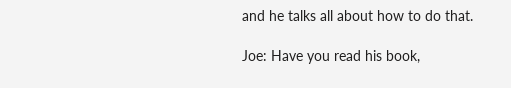and he talks all about how to do that.

Joe: Have you read his book,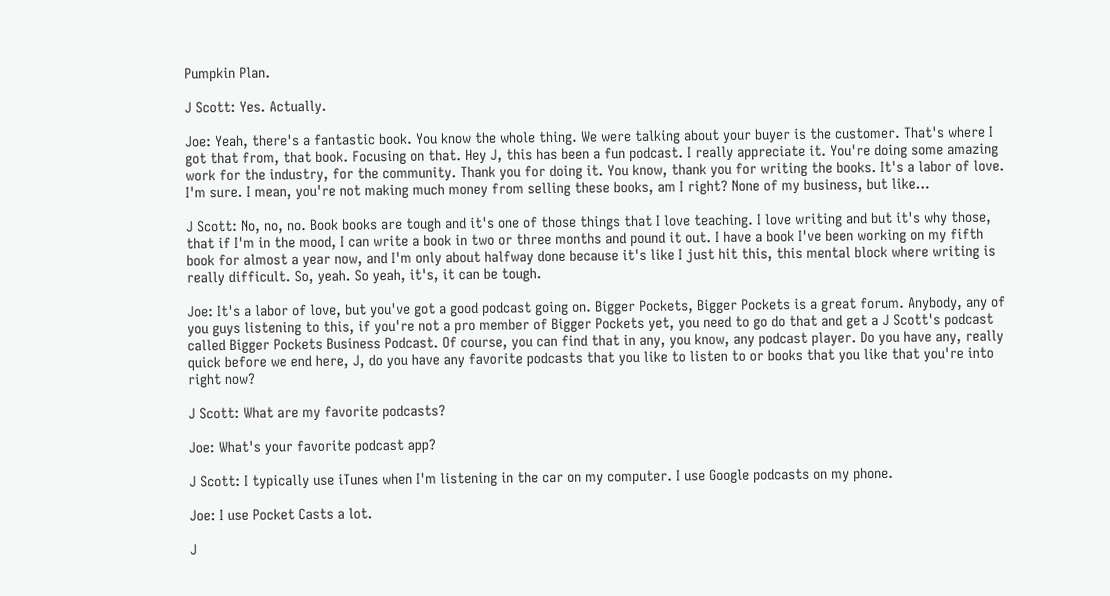Pumpkin Plan.

J Scott: Yes. Actually.

Joe: Yeah, there's a fantastic book. You know the whole thing. We were talking about your buyer is the customer. That's where I got that from, that book. Focusing on that. Hey J, this has been a fun podcast. I really appreciate it. You're doing some amazing work for the industry, for the community. Thank you for doing it. You know, thank you for writing the books. It's a labor of love. I'm sure. I mean, you're not making much money from selling these books, am I right? None of my business, but like…

J Scott: No, no, no. Book books are tough and it's one of those things that I love teaching. I love writing and but it's why those, that if I'm in the mood, I can write a book in two or three months and pound it out. I have a book I've been working on my fifth book for almost a year now, and I'm only about halfway done because it's like I just hit this, this mental block where writing is really difficult. So, yeah. So yeah, it's, it can be tough.

Joe: It's a labor of love, but you've got a good podcast going on. Bigger Pockets, Bigger Pockets is a great forum. Anybody, any of you guys listening to this, if you're not a pro member of Bigger Pockets yet, you need to go do that and get a J Scott's podcast called Bigger Pockets Business Podcast. Of course, you can find that in any, you know, any podcast player. Do you have any, really quick before we end here, J, do you have any favorite podcasts that you like to listen to or books that you like that you're into right now?

J Scott: What are my favorite podcasts?

Joe: What's your favorite podcast app?

J Scott: I typically use iTunes when I'm listening in the car on my computer. I use Google podcasts on my phone.

Joe: I use Pocket Casts a lot.

J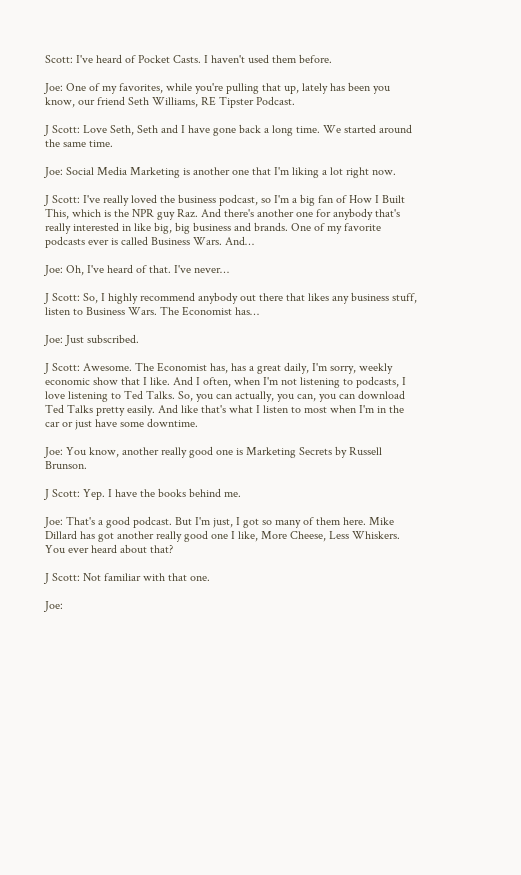Scott: I've heard of Pocket Casts. I haven't used them before.

Joe: One of my favorites, while you're pulling that up, lately has been you know, our friend Seth Williams, RE Tipster Podcast.

J Scott: Love Seth, Seth and I have gone back a long time. We started around the same time.

Joe: Social Media Marketing is another one that I'm liking a lot right now.

J Scott: I've really loved the business podcast, so I'm a big fan of How I Built This, which is the NPR guy Raz. And there's another one for anybody that's really interested in like big, big business and brands. One of my favorite podcasts ever is called Business Wars. And…

Joe: Oh, I've heard of that. I've never…

J Scott: So, I highly recommend anybody out there that likes any business stuff, listen to Business Wars. The Economist has…

Joe: Just subscribed.

J Scott: Awesome. The Economist has, has a great daily, I'm sorry, weekly economic show that I like. And I often, when I'm not listening to podcasts, I love listening to Ted Talks. So, you can actually, you can, you can download Ted Talks pretty easily. And like that's what I listen to most when I'm in the car or just have some downtime.

Joe: You know, another really good one is Marketing Secrets by Russell Brunson.

J Scott: Yep. I have the books behind me.

Joe: That's a good podcast. But I'm just, I got so many of them here. Mike Dillard has got another really good one I like, More Cheese, Less Whiskers. You ever heard about that?

J Scott: Not familiar with that one.

Joe: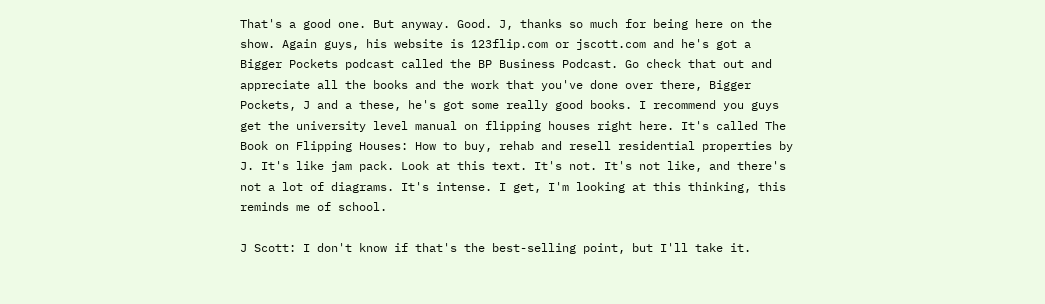That's a good one. But anyway. Good. J, thanks so much for being here on the show. Again guys, his website is 123flip.com or jscott.com and he's got a Bigger Pockets podcast called the BP Business Podcast. Go check that out and appreciate all the books and the work that you've done over there, Bigger Pockets, J and a these, he's got some really good books. I recommend you guys get the university level manual on flipping houses right here. It's called The Book on Flipping Houses: How to buy, rehab and resell residential properties by J. It's like jam pack. Look at this text. It's not. It's not like, and there's not a lot of diagrams. It's intense. I get, I'm looking at this thinking, this reminds me of school.

J Scott: I don't know if that's the best-selling point, but I'll take it.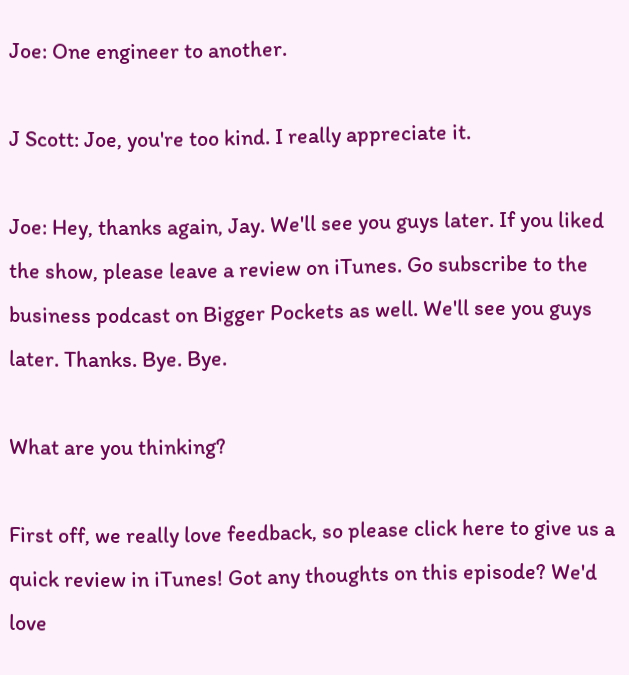Joe: One engineer to another.

J Scott: Joe, you're too kind. I really appreciate it.

Joe: Hey, thanks again, Jay. We'll see you guys later. If you liked the show, please leave a review on iTunes. Go subscribe to the business podcast on Bigger Pockets as well. We'll see you guys later. Thanks. Bye. Bye.

What are you thinking?

First off, we really love feedback, so please click here to give us a quick review in iTunes! Got any thoughts on this episode? We'd love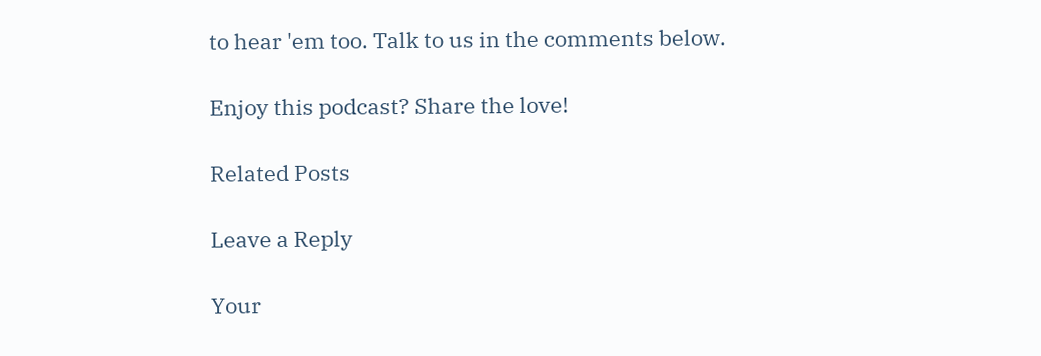to hear 'em too. Talk to us in the comments below.

Enjoy this podcast? Share the love!

Related Posts

Leave a Reply

Your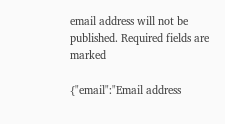email address will not be published. Required fields are marked

{"email":"Email address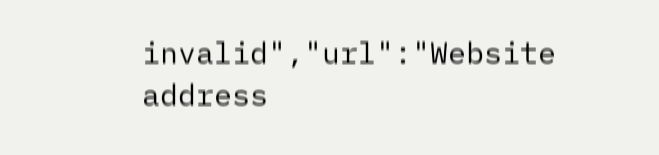invalid","url":"Website address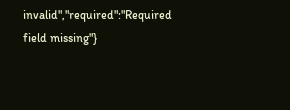invalid","required":"Required field missing"}